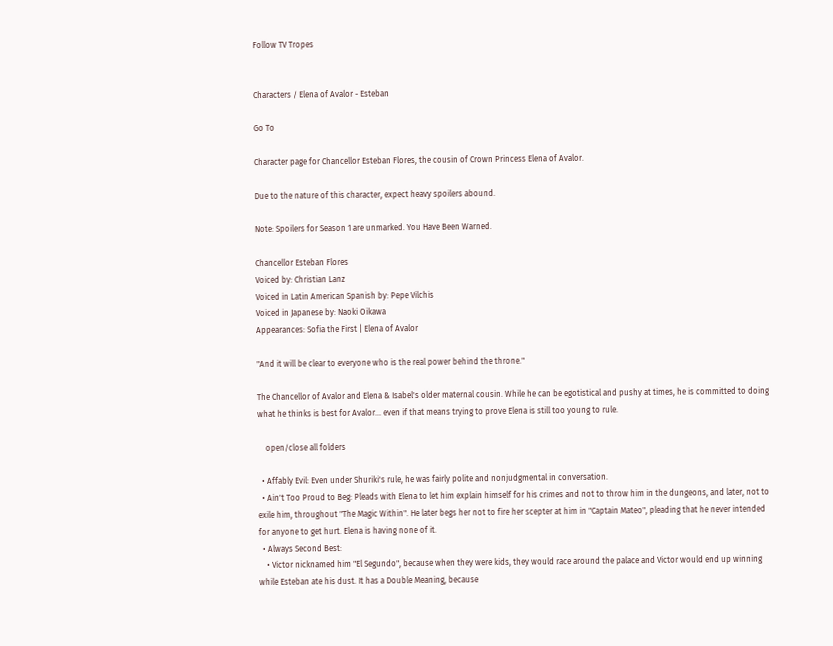Follow TV Tropes


Characters / Elena of Avalor - Esteban

Go To

Character page for Chancellor Esteban Flores, the cousin of Crown Princess Elena of Avalor.

Due to the nature of this character, expect heavy spoilers abound.

Note: Spoilers for Season 1 are unmarked. You Have Been Warned.

Chancellor Esteban Flores
Voiced by: Christian Lanz
Voiced in Latin American Spanish by: Pepe Vilchis
Voiced in Japanese by: Naoki Oikawa
Appearances: Sofia the First | Elena of Avalor

"And it will be clear to everyone who is the real power behind the throne."

The Chancellor of Avalor and Elena & Isabel's older maternal cousin. While he can be egotistical and pushy at times, he is committed to doing what he thinks is best for Avalor... even if that means trying to prove Elena is still too young to rule.

    open/close all folders

  • Affably Evil: Even under Shuriki's rule, he was fairly polite and nonjudgmental in conversation.
  • Ain't Too Proud to Beg: Pleads with Elena to let him explain himself for his crimes and not to throw him in the dungeons, and later, not to exile him, throughout "The Magic Within". He later begs her not to fire her scepter at him in "Captain Mateo", pleading that he never intended for anyone to get hurt. Elena is having none of it.
  • Always Second Best:
    • Victor nicknamed him "El Segundo", because when they were kids, they would race around the palace and Victor would end up winning while Esteban ate his dust. It has a Double Meaning, because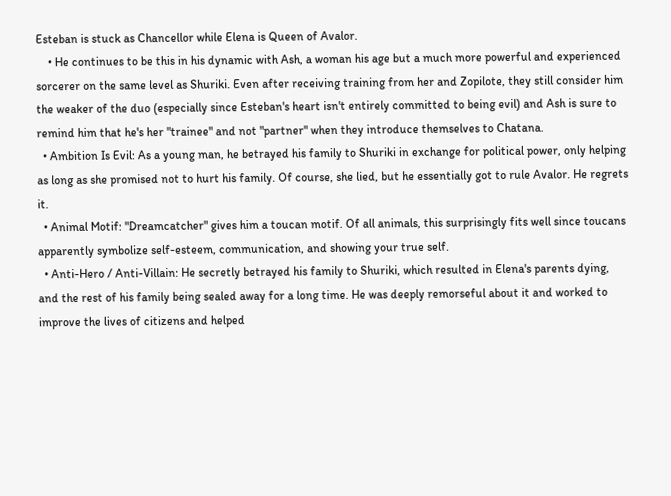Esteban is stuck as Chancellor while Elena is Queen of Avalor.
    • He continues to be this in his dynamic with Ash, a woman his age but a much more powerful and experienced sorcerer on the same level as Shuriki. Even after receiving training from her and Zopilote, they still consider him the weaker of the duo (especially since Esteban's heart isn't entirely committed to being evil) and Ash is sure to remind him that he's her "trainee" and not "partner" when they introduce themselves to Chatana.
  • Ambition Is Evil: As a young man, he betrayed his family to Shuriki in exchange for political power, only helping as long as she promised not to hurt his family. Of course, she lied, but he essentially got to rule Avalor. He regrets it.
  • Animal Motif: "Dreamcatcher" gives him a toucan motif. Of all animals, this surprisingly fits well since toucans apparently symbolize self-esteem, communication, and showing your true self.
  • Anti-Hero / Anti-Villain: He secretly betrayed his family to Shuriki, which resulted in Elena's parents dying, and the rest of his family being sealed away for a long time. He was deeply remorseful about it and worked to improve the lives of citizens and helped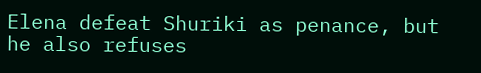Elena defeat Shuriki as penance, but he also refuses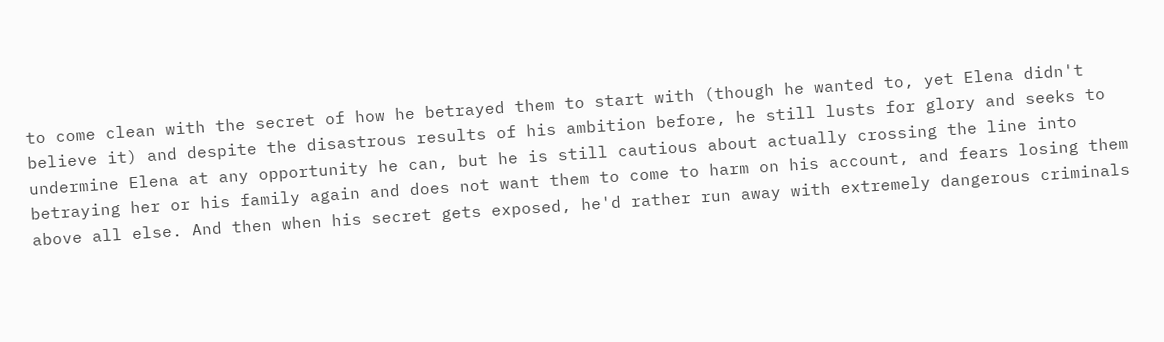to come clean with the secret of how he betrayed them to start with (though he wanted to, yet Elena didn't believe it) and despite the disastrous results of his ambition before, he still lusts for glory and seeks to undermine Elena at any opportunity he can, but he is still cautious about actually crossing the line into betraying her or his family again and does not want them to come to harm on his account, and fears losing them above all else. And then when his secret gets exposed, he'd rather run away with extremely dangerous criminals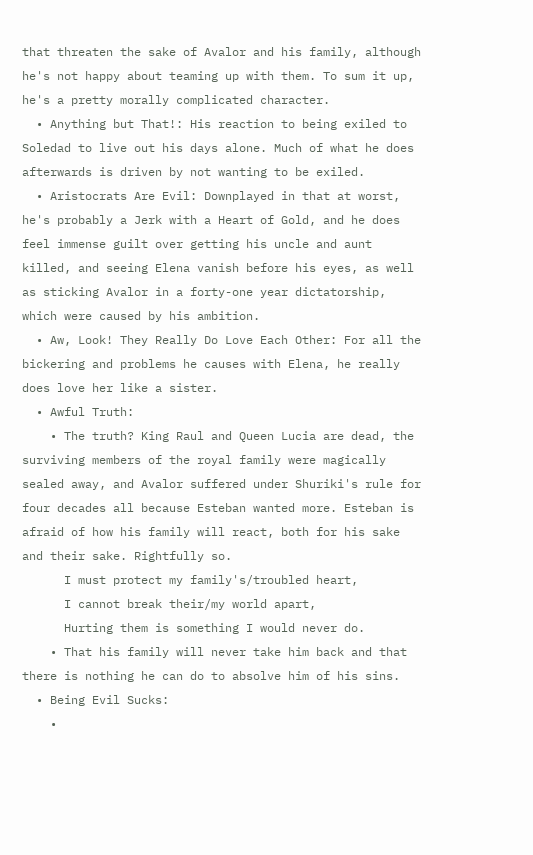that threaten the sake of Avalor and his family, although he's not happy about teaming up with them. To sum it up, he's a pretty morally complicated character.
  • Anything but That!: His reaction to being exiled to Soledad to live out his days alone. Much of what he does afterwards is driven by not wanting to be exiled.
  • Aristocrats Are Evil: Downplayed in that at worst, he's probably a Jerk with a Heart of Gold, and he does feel immense guilt over getting his uncle and aunt killed, and seeing Elena vanish before his eyes, as well as sticking Avalor in a forty-one year dictatorship, which were caused by his ambition.
  • Aw, Look! They Really Do Love Each Other: For all the bickering and problems he causes with Elena, he really does love her like a sister.
  • Awful Truth:
    • The truth? King Raul and Queen Lucia are dead, the surviving members of the royal family were magically sealed away, and Avalor suffered under Shuriki's rule for four decades all because Esteban wanted more. Esteban is afraid of how his family will react, both for his sake and their sake. Rightfully so.
      I must protect my family's/troubled heart,
      I cannot break their/my world apart,
      Hurting them is something I would never do.
    • That his family will never take him back and that there is nothing he can do to absolve him of his sins.
  • Being Evil Sucks:
    •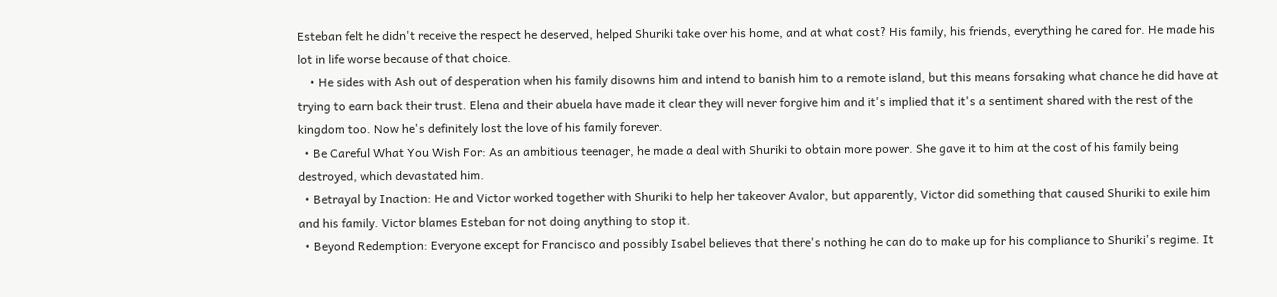Esteban felt he didn't receive the respect he deserved, helped Shuriki take over his home, and at what cost? His family, his friends, everything he cared for. He made his lot in life worse because of that choice.
    • He sides with Ash out of desperation when his family disowns him and intend to banish him to a remote island, but this means forsaking what chance he did have at trying to earn back their trust. Elena and their abuela have made it clear they will never forgive him and it's implied that it's a sentiment shared with the rest of the kingdom too. Now he's definitely lost the love of his family forever.
  • Be Careful What You Wish For: As an ambitious teenager, he made a deal with Shuriki to obtain more power. She gave it to him at the cost of his family being destroyed, which devastated him.
  • Betrayal by Inaction: He and Victor worked together with Shuriki to help her takeover Avalor, but apparently, Victor did something that caused Shuriki to exile him and his family. Victor blames Esteban for not doing anything to stop it.
  • Beyond Redemption: Everyone except for Francisco and possibly Isabel believes that there's nothing he can do to make up for his compliance to Shuriki's regime. It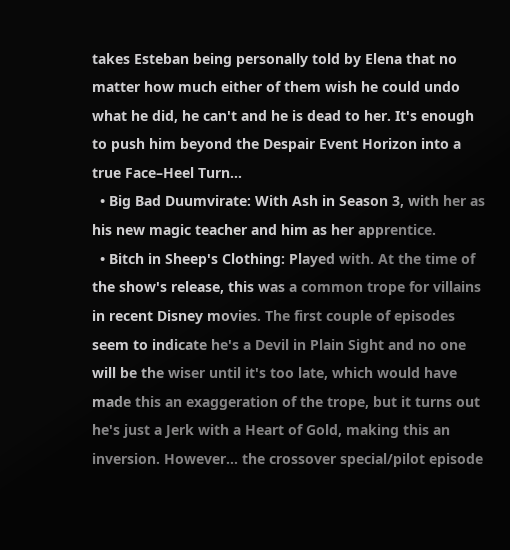takes Esteban being personally told by Elena that no matter how much either of them wish he could undo what he did, he can't and he is dead to her. It's enough to push him beyond the Despair Event Horizon into a true Face–Heel Turn...
  • Big Bad Duumvirate: With Ash in Season 3, with her as his new magic teacher and him as her apprentice.
  • Bitch in Sheep's Clothing: Played with. At the time of the show's release, this was a common trope for villains in recent Disney movies. The first couple of episodes seem to indicate he's a Devil in Plain Sight and no one will be the wiser until it's too late, which would have made this an exaggeration of the trope, but it turns out he's just a Jerk with a Heart of Gold, making this an inversion. However... the crossover special/pilot episode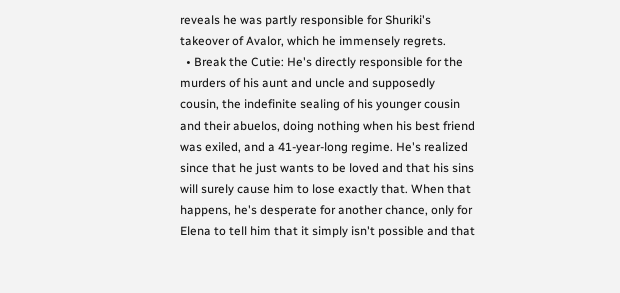reveals he was partly responsible for Shuriki's takeover of Avalor, which he immensely regrets.
  • Break the Cutie: He's directly responsible for the murders of his aunt and uncle and supposedly cousin, the indefinite sealing of his younger cousin and their abuelos, doing nothing when his best friend was exiled, and a 41-year-long regime. He's realized since that he just wants to be loved and that his sins will surely cause him to lose exactly that. When that happens, he's desperate for another chance, only for Elena to tell him that it simply isn't possible and that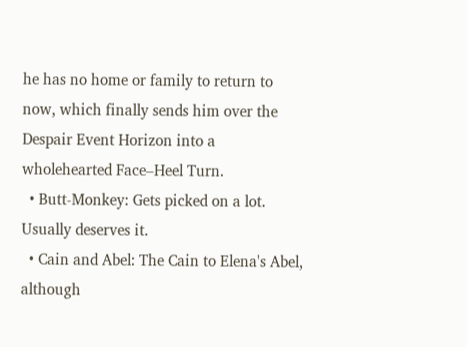he has no home or family to return to now, which finally sends him over the Despair Event Horizon into a wholehearted Face–Heel Turn.
  • Butt-Monkey: Gets picked on a lot. Usually deserves it.
  • Cain and Abel: The Cain to Elena's Abel, although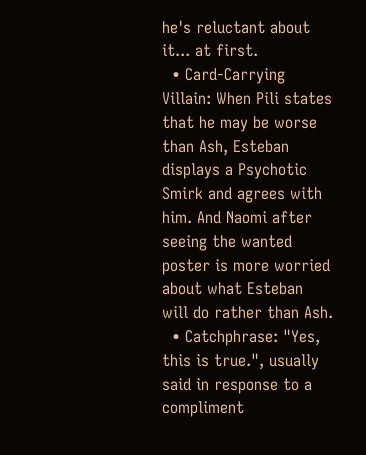he's reluctant about it... at first.
  • Card-Carrying Villain: When Pili states that he may be worse than Ash, Esteban displays a Psychotic Smirk and agrees with him. And Naomi after seeing the wanted poster is more worried about what Esteban will do rather than Ash.
  • Catchphrase: "Yes, this is true.", usually said in response to a compliment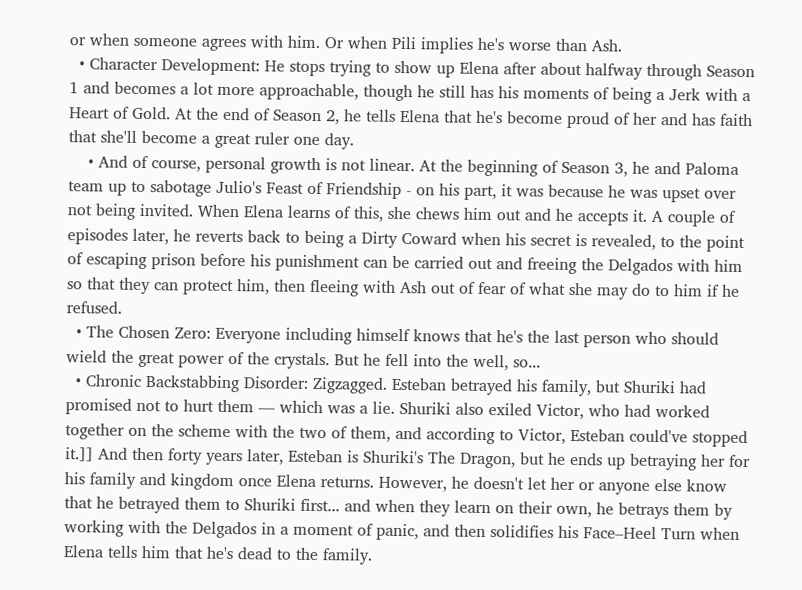or when someone agrees with him. Or when Pili implies he's worse than Ash.
  • Character Development: He stops trying to show up Elena after about halfway through Season 1 and becomes a lot more approachable, though he still has his moments of being a Jerk with a Heart of Gold. At the end of Season 2, he tells Elena that he's become proud of her and has faith that she'll become a great ruler one day.
    • And of course, personal growth is not linear. At the beginning of Season 3, he and Paloma team up to sabotage Julio's Feast of Friendship - on his part, it was because he was upset over not being invited. When Elena learns of this, she chews him out and he accepts it. A couple of episodes later, he reverts back to being a Dirty Coward when his secret is revealed, to the point of escaping prison before his punishment can be carried out and freeing the Delgados with him so that they can protect him, then fleeing with Ash out of fear of what she may do to him if he refused.
  • The Chosen Zero: Everyone including himself knows that he's the last person who should wield the great power of the crystals. But he fell into the well, so...
  • Chronic Backstabbing Disorder: Zigzagged. Esteban betrayed his family, but Shuriki had promised not to hurt them — which was a lie. Shuriki also exiled Victor, who had worked together on the scheme with the two of them, and according to Victor, Esteban could've stopped it.]] And then forty years later, Esteban is Shuriki's The Dragon, but he ends up betraying her for his family and kingdom once Elena returns. However, he doesn't let her or anyone else know that he betrayed them to Shuriki first... and when they learn on their own, he betrays them by working with the Delgados in a moment of panic, and then solidifies his Face–Heel Turn when Elena tells him that he's dead to the family.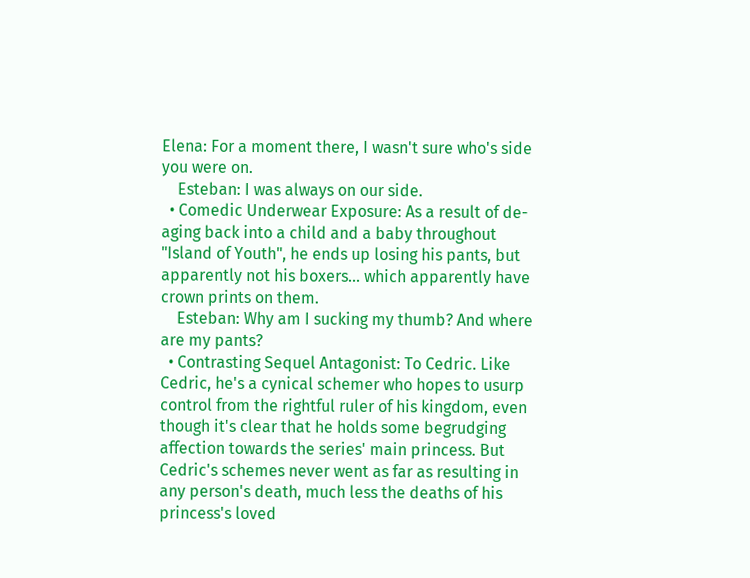Elena: For a moment there, I wasn't sure who's side you were on.
    Esteban: I was always on our side.
  • Comedic Underwear Exposure: As a result of de-aging back into a child and a baby throughout "Island of Youth", he ends up losing his pants, but apparently not his boxers... which apparently have crown prints on them.
    Esteban: Why am I sucking my thumb? And where are my pants?
  • Contrasting Sequel Antagonist: To Cedric. Like Cedric, he's a cynical schemer who hopes to usurp control from the rightful ruler of his kingdom, even though it's clear that he holds some begrudging affection towards the series' main princess. But Cedric's schemes never went as far as resulting in any person's death, much less the deaths of his princess's loved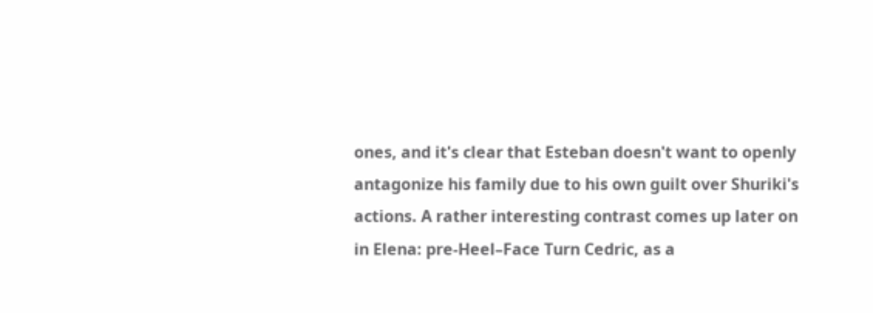ones, and it's clear that Esteban doesn't want to openly antagonize his family due to his own guilt over Shuriki's actions. A rather interesting contrast comes up later on in Elena: pre-Heel–Face Turn Cedric, as a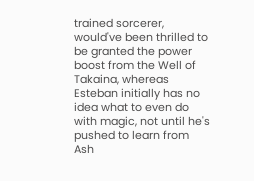trained sorcerer, would've been thrilled to be granted the power boost from the Well of Takaina, whereas Esteban initially has no idea what to even do with magic, not until he's pushed to learn from Ash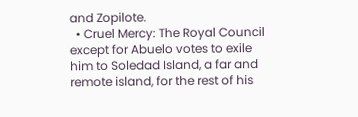and Zopilote.
  • Cruel Mercy: The Royal Council except for Abuelo votes to exile him to Soledad Island, a far and remote island, for the rest of his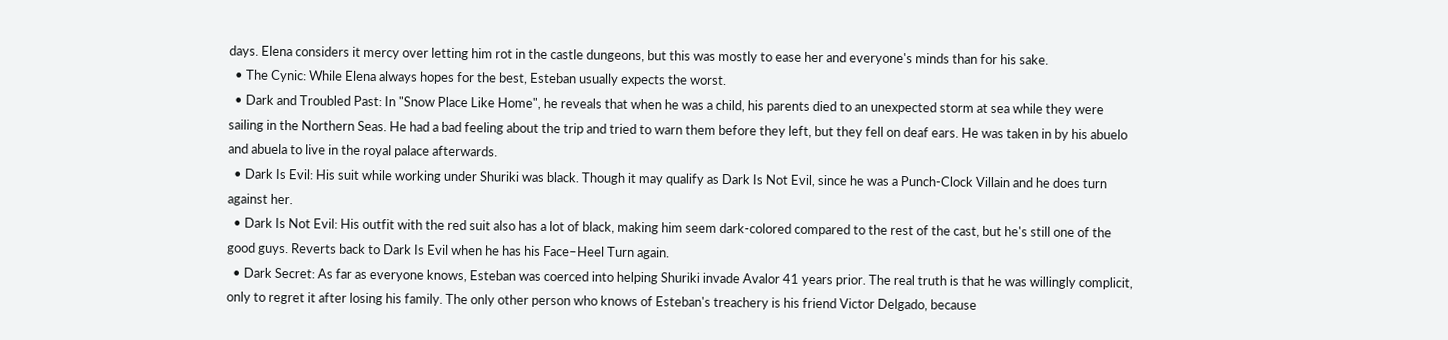days. Elena considers it mercy over letting him rot in the castle dungeons, but this was mostly to ease her and everyone's minds than for his sake.
  • The Cynic: While Elena always hopes for the best, Esteban usually expects the worst.
  • Dark and Troubled Past: In "Snow Place Like Home", he reveals that when he was a child, his parents died to an unexpected storm at sea while they were sailing in the Northern Seas. He had a bad feeling about the trip and tried to warn them before they left, but they fell on deaf ears. He was taken in by his abuelo and abuela to live in the royal palace afterwards.
  • Dark Is Evil: His suit while working under Shuriki was black. Though it may qualify as Dark Is Not Evil, since he was a Punch-Clock Villain and he does turn against her.
  • Dark Is Not Evil: His outfit with the red suit also has a lot of black, making him seem dark-colored compared to the rest of the cast, but he's still one of the good guys. Reverts back to Dark Is Evil when he has his Face–Heel Turn again.
  • Dark Secret: As far as everyone knows, Esteban was coerced into helping Shuriki invade Avalor 41 years prior. The real truth is that he was willingly complicit, only to regret it after losing his family. The only other person who knows of Esteban's treachery is his friend Victor Delgado, because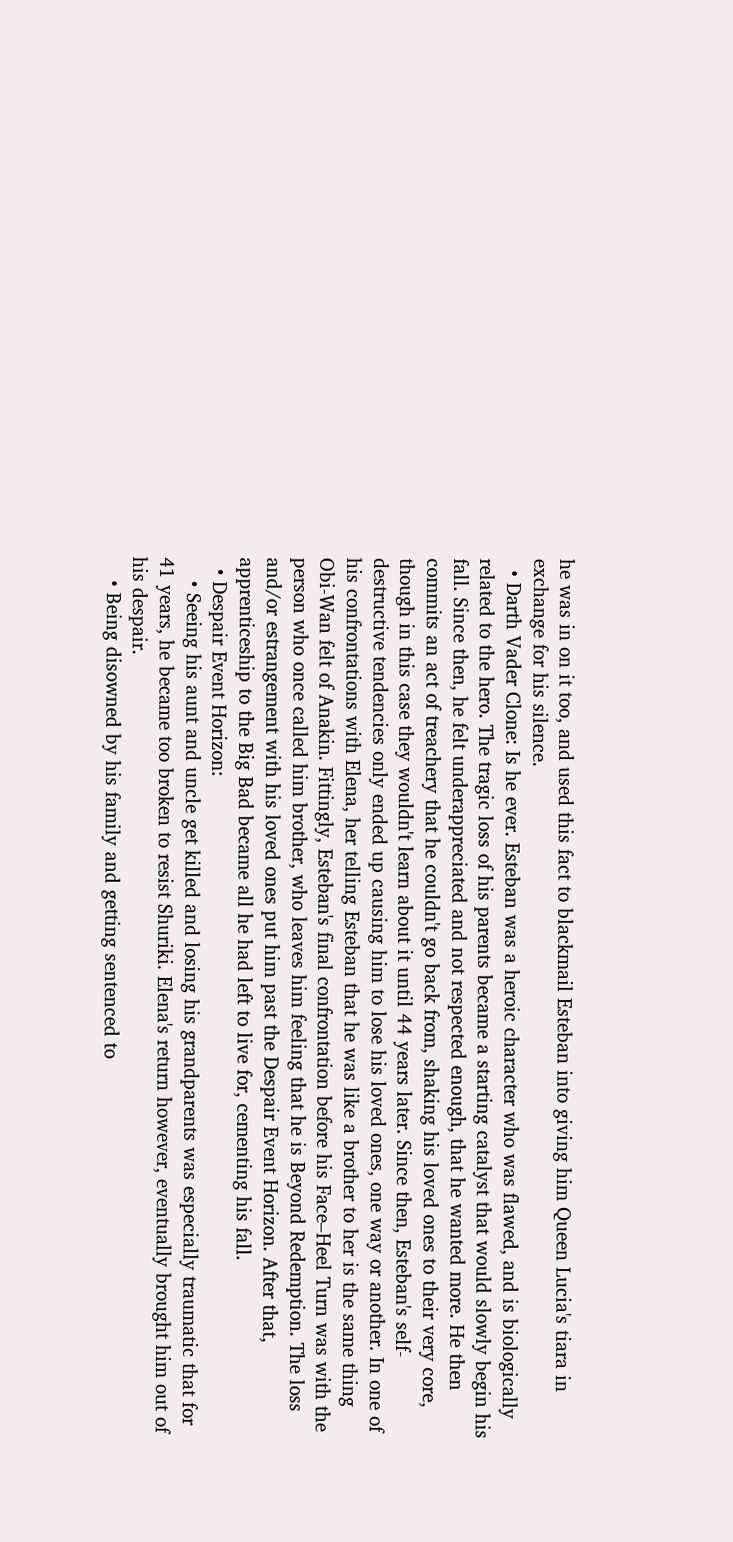he was in on it too, and used this fact to blackmail Esteban into giving him Queen Lucia's tiara in exchange for his silence.
  • Darth Vader Clone: Is he ever. Esteban was a heroic character who was flawed, and is biologically related to the hero. The tragic loss of his parents became a starting catalyst that would slowly begin his fall. Since then, he felt underappreciated and not respected enough, that he wanted more. He then commits an act of treachery that he couldn't go back from, shaking his loved ones to their very core, though in this case they wouldn't learn about it until 44 years later. Since then, Esteban's self-destructive tendencies only ended up causing him to lose his loved ones, one way or another. In one of his confrontations with Elena, her telling Esteban that he was like a brother to her is the same thing Obi-Wan felt of Anakin. Fittingly, Esteban's final confrontation before his Face–Heel Turn was with the person who once called him brother, who leaves him feeling that he is Beyond Redemption. The loss and/or estrangement with his loved ones put him past the Despair Event Horizon. After that, apprenticeship to the Big Bad became all he had left to live for, cementing his fall.
  • Despair Event Horizon:
    • Seeing his aunt and uncle get killed and losing his grandparents was especially traumatic that for 41 years, he became too broken to resist Shuriki. Elena's return however, eventually brought him out of his despair.
    • Being disowned by his family and getting sentenced to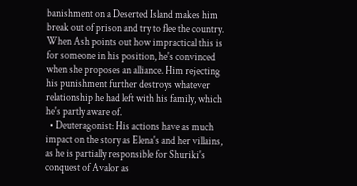banishment on a Deserted Island makes him break out of prison and try to flee the country. When Ash points out how impractical this is for someone in his position, he's convinced when she proposes an alliance. Him rejecting his punishment further destroys whatever relationship he had left with his family, which he's partly aware of.
  • Deuteragonist: His actions have as much impact on the story as Elena's and her villains, as he is partially responsible for Shuriki's conquest of Avalor as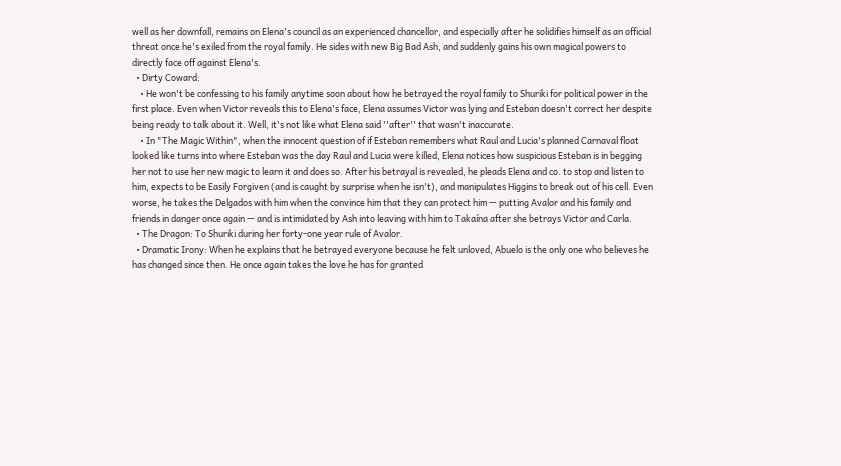well as her downfall, remains on Elena's council as an experienced chancellor, and especially after he solidifies himself as an official threat once he's exiled from the royal family. He sides with new Big Bad Ash, and suddenly gains his own magical powers to directly face off against Elena's.
  • Dirty Coward:
    • He won't be confessing to his family anytime soon about how he betrayed the royal family to Shuriki for political power in the first place. Even when Victor reveals this to Elena's face, Elena assumes Victor was lying and Esteban doesn't correct her despite being ready to talk about it. Well, it's not like what Elena said ''after'' that wasn't inaccurate.
    • In "The Magic Within", when the innocent question of if Esteban remembers what Raul and Lucia's planned Carnaval float looked like turns into where Esteban was the day Raul and Lucia were killed, Elena notices how suspicious Esteban is in begging her not to use her new magic to learn it and does so. After his betrayal is revealed, he pleads Elena and co. to stop and listen to him, expects to be Easily Forgiven (and is caught by surprise when he isn't), and manipulates Higgins to break out of his cell. Even worse, he takes the Delgados with him when the convince him that they can protect him — putting Avalor and his family and friends in danger once again — and is intimidated by Ash into leaving with him to Takaína after she betrays Victor and Carla.
  • The Dragon: To Shuriki during her forty-one year rule of Avalor.
  • Dramatic Irony: When he explains that he betrayed everyone because he felt unloved, Abuelo is the only one who believes he has changed since then. He once again takes the love he has for granted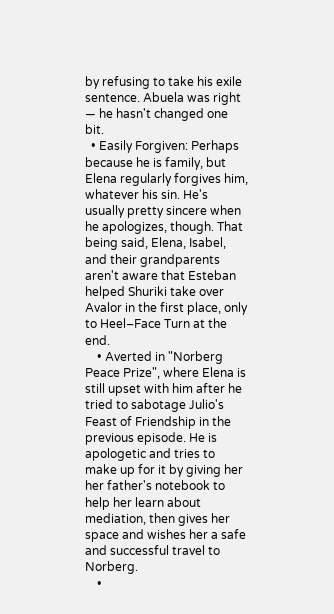by refusing to take his exile sentence. Abuela was right — he hasn't changed one bit.
  • Easily Forgiven: Perhaps because he is family, but Elena regularly forgives him, whatever his sin. He's usually pretty sincere when he apologizes, though. That being said, Elena, Isabel, and their grandparents aren't aware that Esteban helped Shuriki take over Avalor in the first place, only to Heel–Face Turn at the end.
    • Averted in "Norberg Peace Prize", where Elena is still upset with him after he tried to sabotage Julio's Feast of Friendship in the previous episode. He is apologetic and tries to make up for it by giving her her father's notebook to help her learn about mediation, then gives her space and wishes her a safe and successful travel to Norberg.
    •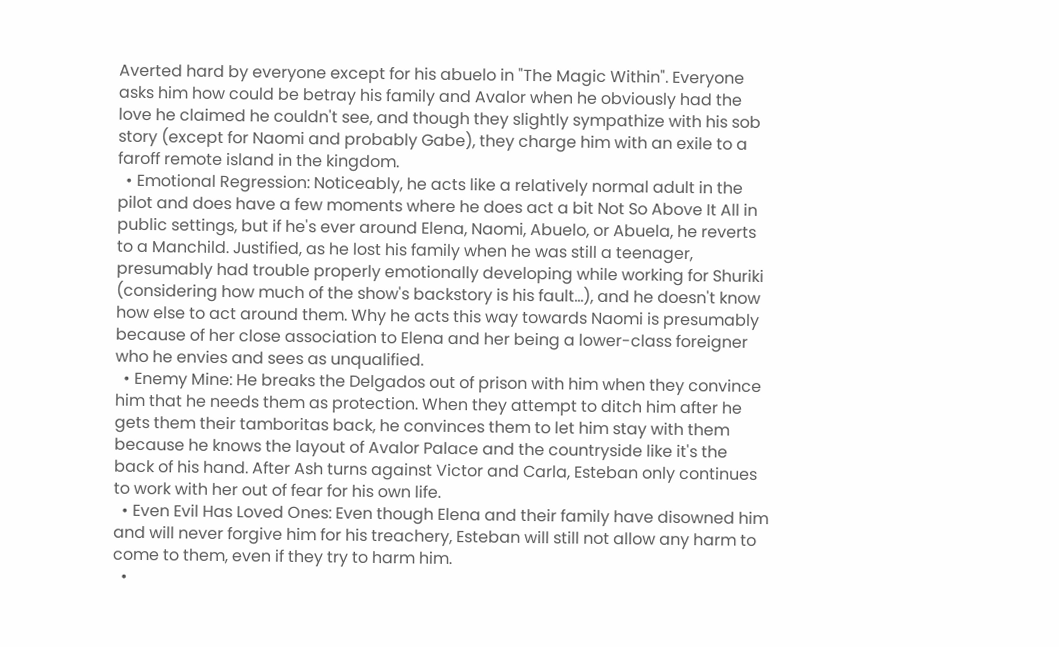Averted hard by everyone except for his abuelo in "The Magic Within". Everyone asks him how could be betray his family and Avalor when he obviously had the love he claimed he couldn't see, and though they slightly sympathize with his sob story (except for Naomi and probably Gabe), they charge him with an exile to a faroff remote island in the kingdom.
  • Emotional Regression: Noticeably, he acts like a relatively normal adult in the pilot and does have a few moments where he does act a bit Not So Above It All in public settings, but if he's ever around Elena, Naomi, Abuelo, or Abuela, he reverts to a Manchild. Justified, as he lost his family when he was still a teenager, presumably had trouble properly emotionally developing while working for Shuriki (considering how much of the show's backstory is his fault...), and he doesn't know how else to act around them. Why he acts this way towards Naomi is presumably because of her close association to Elena and her being a lower-class foreigner who he envies and sees as unqualified.
  • Enemy Mine: He breaks the Delgados out of prison with him when they convince him that he needs them as protection. When they attempt to ditch him after he gets them their tamboritas back, he convinces them to let him stay with them because he knows the layout of Avalor Palace and the countryside like it's the back of his hand. After Ash turns against Victor and Carla, Esteban only continues to work with her out of fear for his own life.
  • Even Evil Has Loved Ones: Even though Elena and their family have disowned him and will never forgive him for his treachery, Esteban will still not allow any harm to come to them, even if they try to harm him.
  •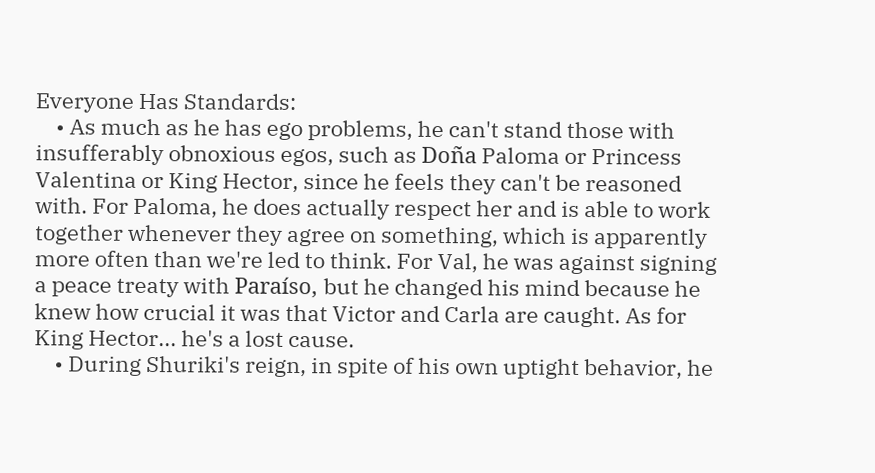Everyone Has Standards:
    • As much as he has ego problems, he can't stand those with insufferably obnoxious egos, such as Doña Paloma or Princess Valentina or King Hector, since he feels they can't be reasoned with. For Paloma, he does actually respect her and is able to work together whenever they agree on something, which is apparently more often than we're led to think. For Val, he was against signing a peace treaty with Paraíso, but he changed his mind because he knew how crucial it was that Victor and Carla are caught. As for King Hector... he's a lost cause.
    • During Shuriki's reign, in spite of his own uptight behavior, he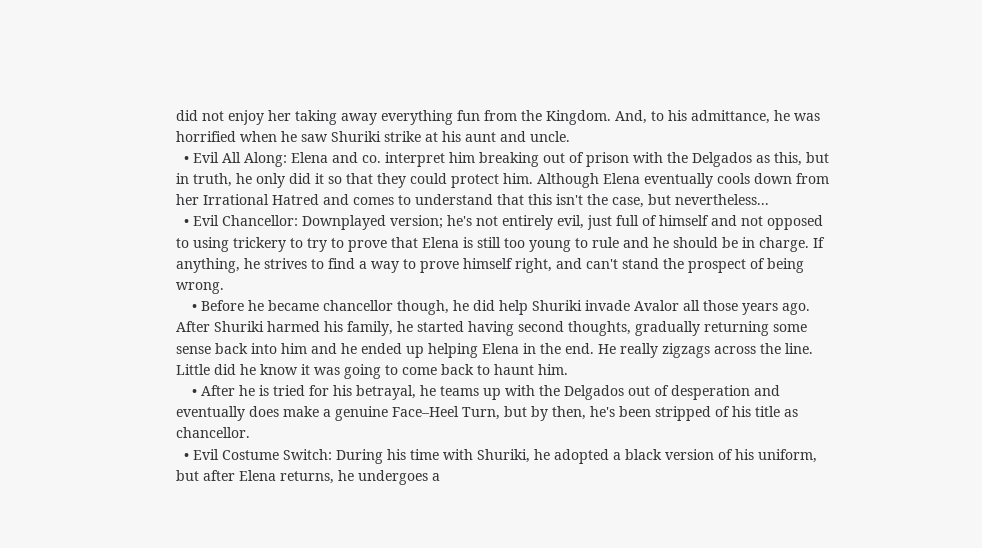did not enjoy her taking away everything fun from the Kingdom. And, to his admittance, he was horrified when he saw Shuriki strike at his aunt and uncle.
  • Evil All Along: Elena and co. interpret him breaking out of prison with the Delgados as this, but in truth, he only did it so that they could protect him. Although Elena eventually cools down from her Irrational Hatred and comes to understand that this isn't the case, but nevertheless...
  • Evil Chancellor: Downplayed version; he's not entirely evil, just full of himself and not opposed to using trickery to try to prove that Elena is still too young to rule and he should be in charge. If anything, he strives to find a way to prove himself right, and can't stand the prospect of being wrong.
    • Before he became chancellor though, he did help Shuriki invade Avalor all those years ago. After Shuriki harmed his family, he started having second thoughts, gradually returning some sense back into him and he ended up helping Elena in the end. He really zigzags across the line. Little did he know it was going to come back to haunt him.
    • After he is tried for his betrayal, he teams up with the Delgados out of desperation and eventually does make a genuine Face–Heel Turn, but by then, he's been stripped of his title as chancellor.
  • Evil Costume Switch: During his time with Shuriki, he adopted a black version of his uniform, but after Elena returns, he undergoes a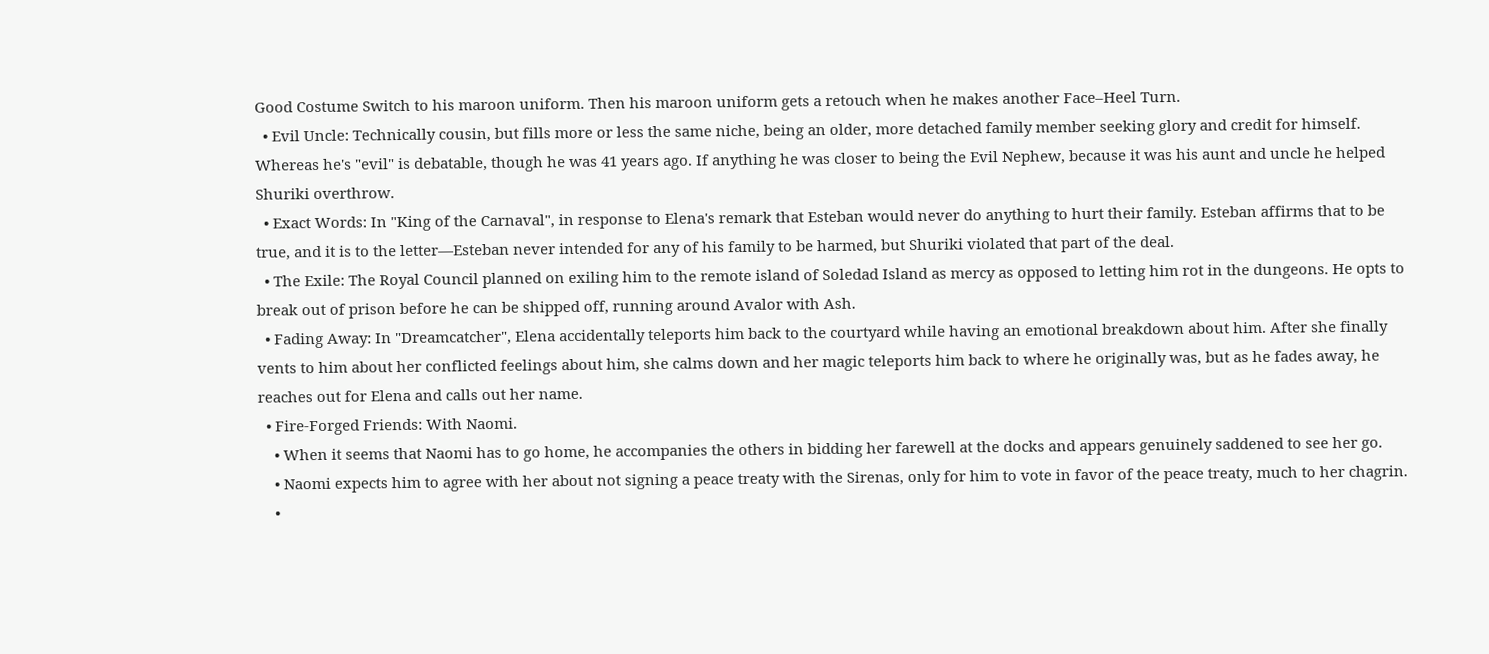Good Costume Switch to his maroon uniform. Then his maroon uniform gets a retouch when he makes another Face–Heel Turn.
  • Evil Uncle: Technically cousin, but fills more or less the same niche, being an older, more detached family member seeking glory and credit for himself. Whereas he's "evil" is debatable, though he was 41 years ago. If anything he was closer to being the Evil Nephew, because it was his aunt and uncle he helped Shuriki overthrow.
  • Exact Words: In "King of the Carnaval", in response to Elena's remark that Esteban would never do anything to hurt their family. Esteban affirms that to be true, and it is to the letter—Esteban never intended for any of his family to be harmed, but Shuriki violated that part of the deal.
  • The Exile: The Royal Council planned on exiling him to the remote island of Soledad Island as mercy as opposed to letting him rot in the dungeons. He opts to break out of prison before he can be shipped off, running around Avalor with Ash.
  • Fading Away: In "Dreamcatcher", Elena accidentally teleports him back to the courtyard while having an emotional breakdown about him. After she finally vents to him about her conflicted feelings about him, she calms down and her magic teleports him back to where he originally was, but as he fades away, he reaches out for Elena and calls out her name.
  • Fire-Forged Friends: With Naomi.
    • When it seems that Naomi has to go home, he accompanies the others in bidding her farewell at the docks and appears genuinely saddened to see her go.
    • Naomi expects him to agree with her about not signing a peace treaty with the Sirenas, only for him to vote in favor of the peace treaty, much to her chagrin.
    •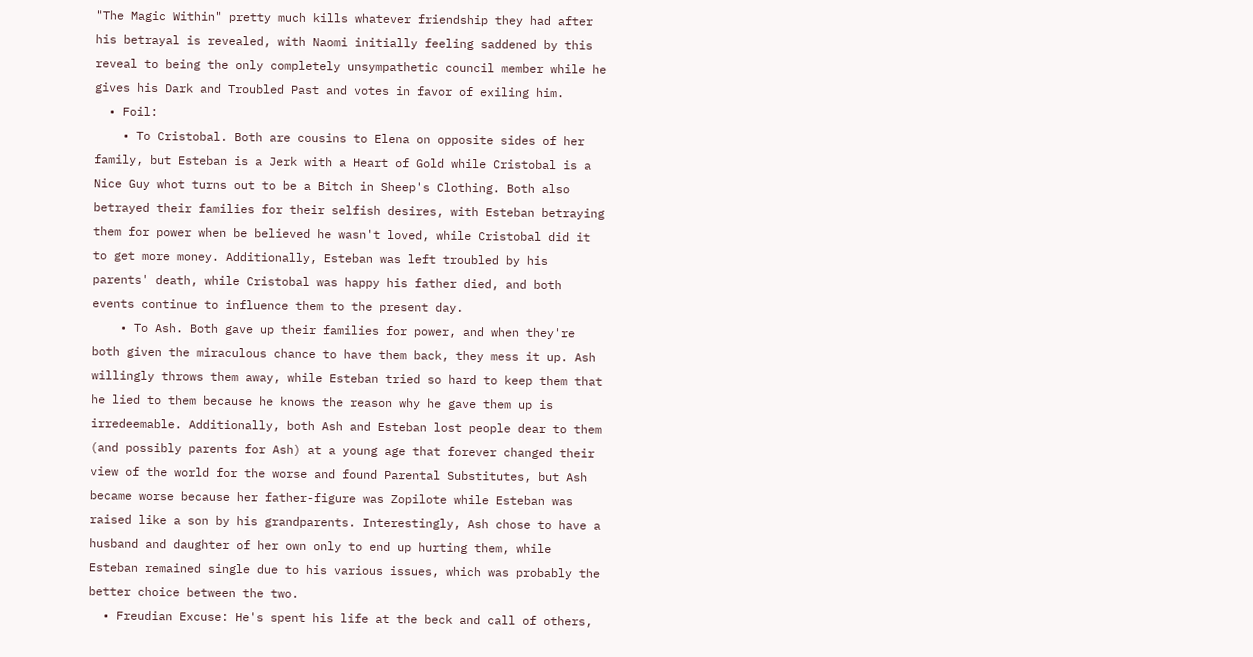"The Magic Within" pretty much kills whatever friendship they had after his betrayal is revealed, with Naomi initially feeling saddened by this reveal to being the only completely unsympathetic council member while he gives his Dark and Troubled Past and votes in favor of exiling him.
  • Foil:
    • To Cristobal. Both are cousins to Elena on opposite sides of her family, but Esteban is a Jerk with a Heart of Gold while Cristobal is a Nice Guy whot turns out to be a Bitch in Sheep's Clothing. Both also betrayed their families for their selfish desires, with Esteban betraying them for power when be believed he wasn't loved, while Cristobal did it to get more money. Additionally, Esteban was left troubled by his parents' death, while Cristobal was happy his father died, and both events continue to influence them to the present day.
    • To Ash. Both gave up their families for power, and when they're both given the miraculous chance to have them back, they mess it up. Ash willingly throws them away, while Esteban tried so hard to keep them that he lied to them because he knows the reason why he gave them up is irredeemable. Additionally, both Ash and Esteban lost people dear to them (and possibly parents for Ash) at a young age that forever changed their view of the world for the worse and found Parental Substitutes, but Ash became worse because her father-figure was Zopilote while Esteban was raised like a son by his grandparents. Interestingly, Ash chose to have a husband and daughter of her own only to end up hurting them, while Esteban remained single due to his various issues, which was probably the better choice between the two.
  • Freudian Excuse: He's spent his life at the beck and call of others,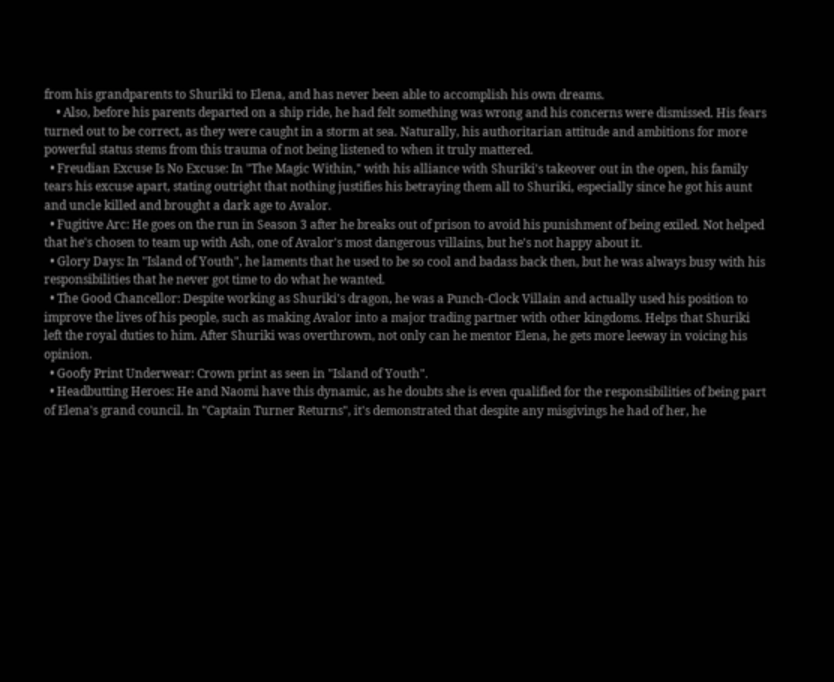from his grandparents to Shuriki to Elena, and has never been able to accomplish his own dreams.
    • Also, before his parents departed on a ship ride, he had felt something was wrong and his concerns were dismissed. His fears turned out to be correct, as they were caught in a storm at sea. Naturally, his authoritarian attitude and ambitions for more powerful status stems from this trauma of not being listened to when it truly mattered.
  • Freudian Excuse Is No Excuse: In "The Magic Within," with his alliance with Shuriki's takeover out in the open, his family tears his excuse apart, stating outright that nothing justifies his betraying them all to Shuriki, especially since he got his aunt and uncle killed and brought a dark age to Avalor.
  • Fugitive Arc: He goes on the run in Season 3 after he breaks out of prison to avoid his punishment of being exiled. Not helped that he's chosen to team up with Ash, one of Avalor's most dangerous villains, but he's not happy about it.
  • Glory Days: In "Island of Youth", he laments that he used to be so cool and badass back then, but he was always busy with his responsibilities that he never got time to do what he wanted.
  • The Good Chancellor: Despite working as Shuriki's dragon, he was a Punch-Clock Villain and actually used his position to improve the lives of his people, such as making Avalor into a major trading partner with other kingdoms. Helps that Shuriki left the royal duties to him. After Shuriki was overthrown, not only can he mentor Elena, he gets more leeway in voicing his opinion.
  • Goofy Print Underwear: Crown print as seen in "Island of Youth".
  • Headbutting Heroes: He and Naomi have this dynamic, as he doubts she is even qualified for the responsibilities of being part of Elena's grand council. In "Captain Turner Returns", it's demonstrated that despite any misgivings he had of her, he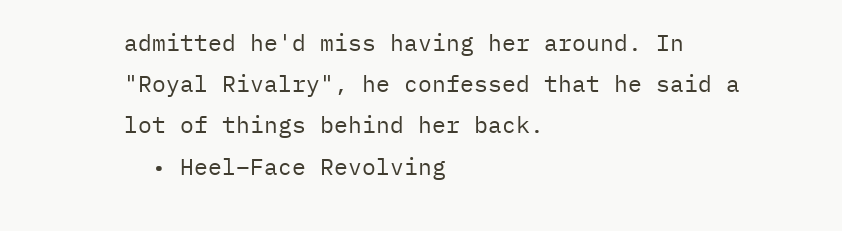admitted he'd miss having her around. In "Royal Rivalry", he confessed that he said a lot of things behind her back.
  • Heel–Face Revolving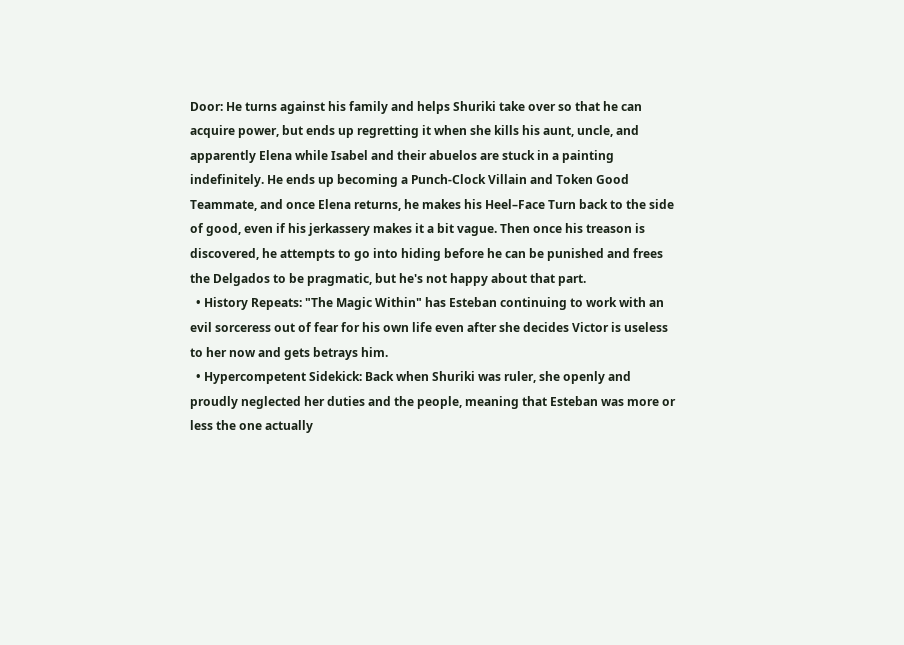Door: He turns against his family and helps Shuriki take over so that he can acquire power, but ends up regretting it when she kills his aunt, uncle, and apparently Elena while Isabel and their abuelos are stuck in a painting indefinitely. He ends up becoming a Punch-Clock Villain and Token Good Teammate, and once Elena returns, he makes his Heel–Face Turn back to the side of good, even if his jerkassery makes it a bit vague. Then once his treason is discovered, he attempts to go into hiding before he can be punished and frees the Delgados to be pragmatic, but he's not happy about that part.
  • History Repeats: "The Magic Within" has Esteban continuing to work with an evil sorceress out of fear for his own life even after she decides Victor is useless to her now and gets betrays him.
  • Hypercompetent Sidekick: Back when Shuriki was ruler, she openly and proudly neglected her duties and the people, meaning that Esteban was more or less the one actually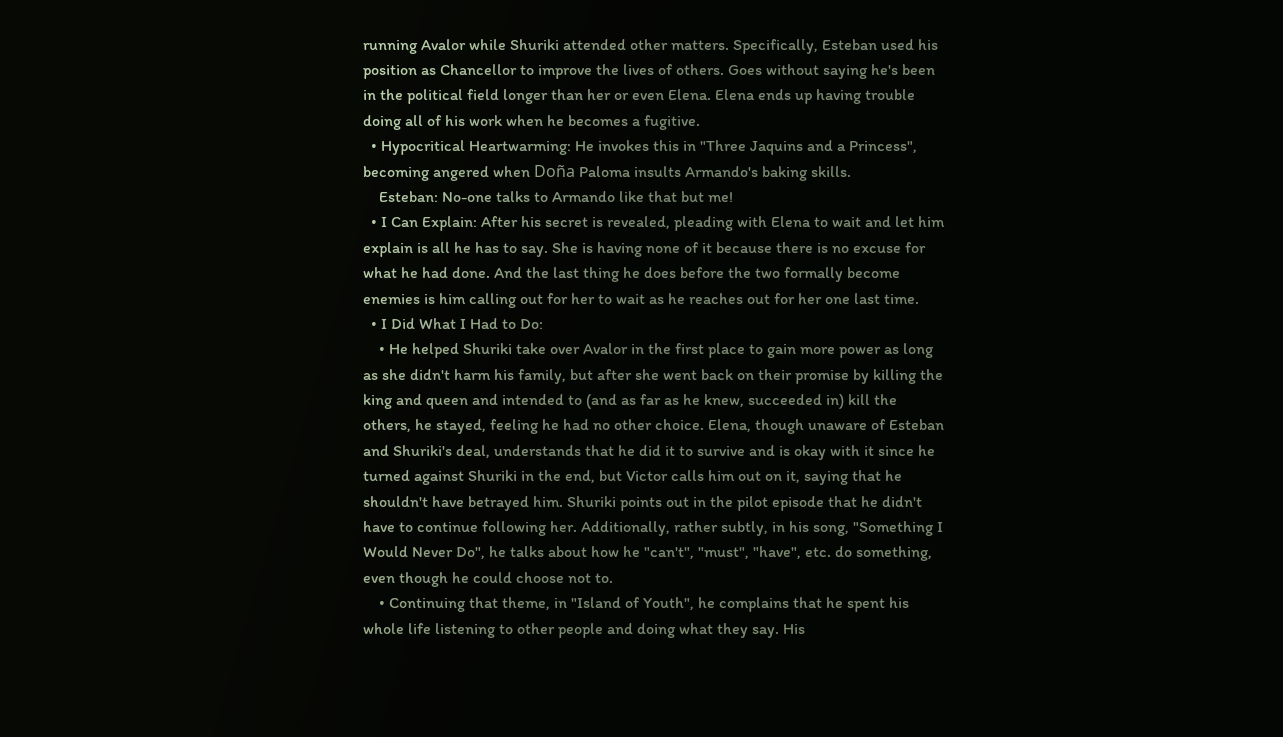running Avalor while Shuriki attended other matters. Specifically, Esteban used his position as Chancellor to improve the lives of others. Goes without saying he's been in the political field longer than her or even Elena. Elena ends up having trouble doing all of his work when he becomes a fugitive.
  • Hypocritical Heartwarming: He invokes this in "Three Jaquins and a Princess", becoming angered when Doña Paloma insults Armando's baking skills.
    Esteban: No-one talks to Armando like that but me!
  • I Can Explain: After his secret is revealed, pleading with Elena to wait and let him explain is all he has to say. She is having none of it because there is no excuse for what he had done. And the last thing he does before the two formally become enemies is him calling out for her to wait as he reaches out for her one last time.
  • I Did What I Had to Do:
    • He helped Shuriki take over Avalor in the first place to gain more power as long as she didn't harm his family, but after she went back on their promise by killing the king and queen and intended to (and as far as he knew, succeeded in) kill the others, he stayed, feeling he had no other choice. Elena, though unaware of Esteban and Shuriki's deal, understands that he did it to survive and is okay with it since he turned against Shuriki in the end, but Victor calls him out on it, saying that he shouldn't have betrayed him. Shuriki points out in the pilot episode that he didn't have to continue following her. Additionally, rather subtly, in his song, "Something I Would Never Do", he talks about how he "can't", "must", "have", etc. do something, even though he could choose not to.
    • Continuing that theme, in "Island of Youth", he complains that he spent his whole life listening to other people and doing what they say. His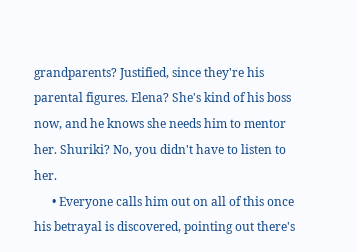grandparents? Justified, since they're his parental figures. Elena? She's kind of his boss now, and he knows she needs him to mentor her. Shuriki? No, you didn't have to listen to her.
      • Everyone calls him out on all of this once his betrayal is discovered, pointing out there's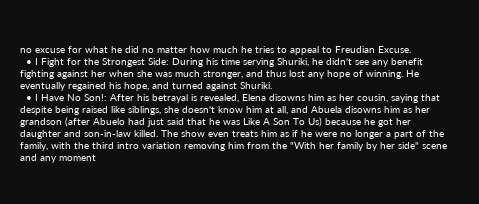no excuse for what he did no matter how much he tries to appeal to Freudian Excuse.
  • I Fight for the Strongest Side: During his time serving Shuriki, he didn't see any benefit fighting against her when she was much stronger, and thus lost any hope of winning. He eventually regained his hope, and turned against Shuriki.
  • I Have No Son!: After his betrayal is revealed, Elena disowns him as her cousin, saying that despite being raised like siblings, she doesn't know him at all, and Abuela disowns him as her grandson (after Abuelo had just said that he was Like A Son To Us) because he got her daughter and son-in-law killed. The show even treats him as if he were no longer a part of the family, with the third intro variation removing him from the "With her family by her side" scene and any moment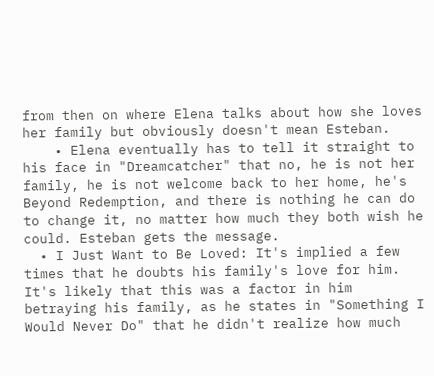from then on where Elena talks about how she loves her family but obviously doesn't mean Esteban.
    • Elena eventually has to tell it straight to his face in "Dreamcatcher" that no, he is not her family, he is not welcome back to her home, he's Beyond Redemption, and there is nothing he can do to change it, no matter how much they both wish he could. Esteban gets the message.
  • I Just Want to Be Loved: It's implied a few times that he doubts his family's love for him. It's likely that this was a factor in him betraying his family, as he states in "Something I Would Never Do" that he didn't realize how much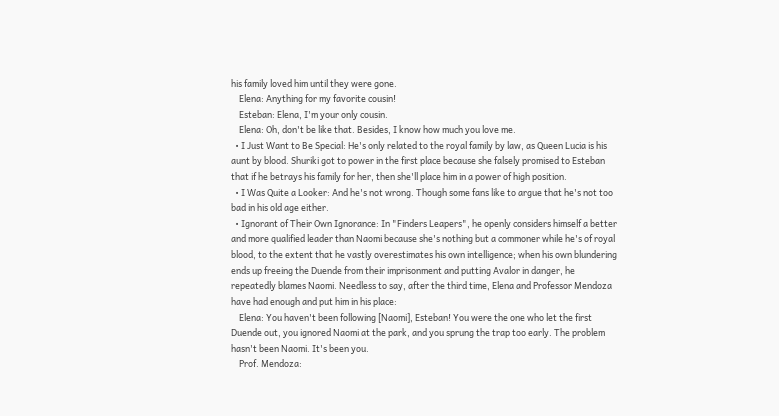his family loved him until they were gone.
    Elena: Anything for my favorite cousin!
    Esteban: Elena, I'm your only cousin.
    Elena: Oh, don't be like that. Besides, I know how much you love me.
  • I Just Want to Be Special: He's only related to the royal family by law, as Queen Lucia is his aunt by blood. Shuriki got to power in the first place because she falsely promised to Esteban that if he betrays his family for her, then she'll place him in a power of high position.
  • I Was Quite a Looker: And he's not wrong. Though some fans like to argue that he's not too bad in his old age either.
  • Ignorant of Their Own Ignorance: In "Finders Leapers", he openly considers himself a better and more qualified leader than Naomi because she's nothing but a commoner while he's of royal blood, to the extent that he vastly overestimates his own intelligence; when his own blundering ends up freeing the Duende from their imprisonment and putting Avalor in danger, he repeatedly blames Naomi. Needless to say, after the third time, Elena and Professor Mendoza have had enough and put him in his place:
    Elena: You haven't been following [Naomi], Esteban! You were the one who let the first Duende out, you ignored Naomi at the park, and you sprung the trap too early. The problem hasn't been Naomi. It's been you.
    Prof. Mendoza: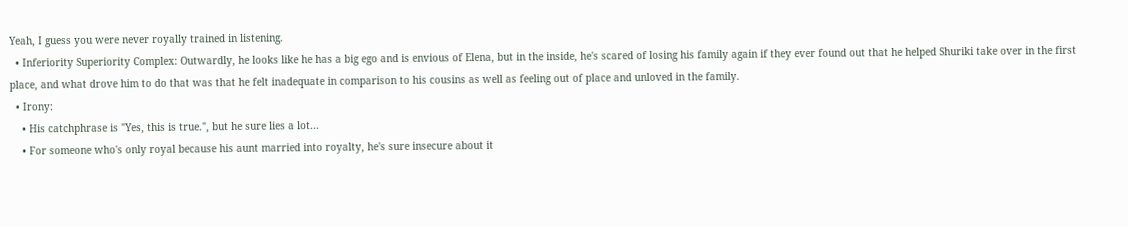Yeah, I guess you were never royally trained in listening.
  • Inferiority Superiority Complex: Outwardly, he looks like he has a big ego and is envious of Elena, but in the inside, he's scared of losing his family again if they ever found out that he helped Shuriki take over in the first place, and what drove him to do that was that he felt inadequate in comparison to his cousins as well as feeling out of place and unloved in the family.
  • Irony:
    • His catchphrase is "Yes, this is true.", but he sure lies a lot...
    • For someone who's only royal because his aunt married into royalty, he's sure insecure about it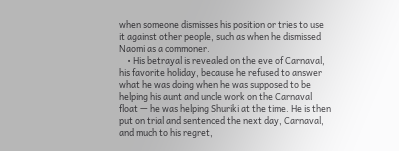when someone dismisses his position or tries to use it against other people, such as when he dismissed Naomi as a commoner.
    • His betrayal is revealed on the eve of Carnaval, his favorite holiday, because he refused to answer what he was doing when he was supposed to be helping his aunt and uncle work on the Carnaval float — he was helping Shuriki at the time. He is then put on trial and sentenced the next day, Carnaval, and much to his regret,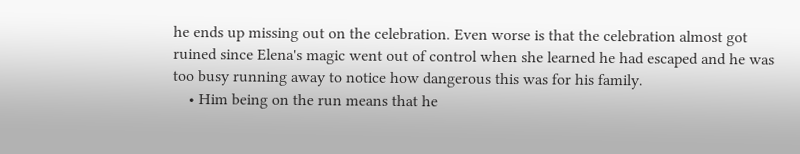he ends up missing out on the celebration. Even worse is that the celebration almost got ruined since Elena's magic went out of control when she learned he had escaped and he was too busy running away to notice how dangerous this was for his family.
    • Him being on the run means that he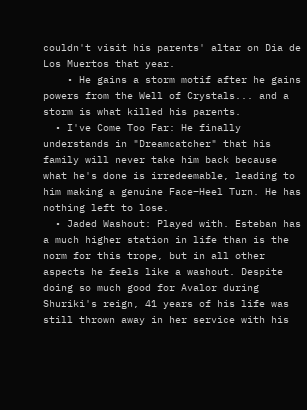couldn't visit his parents' altar on Dia de Los Muertos that year.
    • He gains a storm motif after he gains powers from the Well of Crystals... and a storm is what killed his parents.
  • I've Come Too Far: He finally understands in "Dreamcatcher" that his family will never take him back because what he's done is irredeemable, leading to him making a genuine Face–Heel Turn. He has nothing left to lose.
  • Jaded Washout: Played with. Esteban has a much higher station in life than is the norm for this trope, but in all other aspects he feels like a washout. Despite doing so much good for Avalor during Shuriki's reign, 41 years of his life was still thrown away in her service with his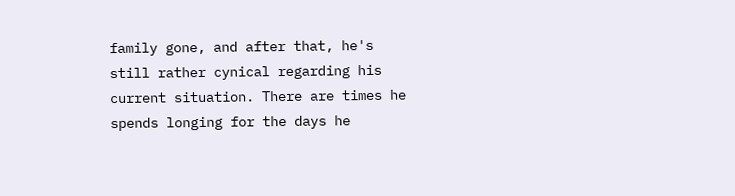family gone, and after that, he's still rather cynical regarding his current situation. There are times he spends longing for the days he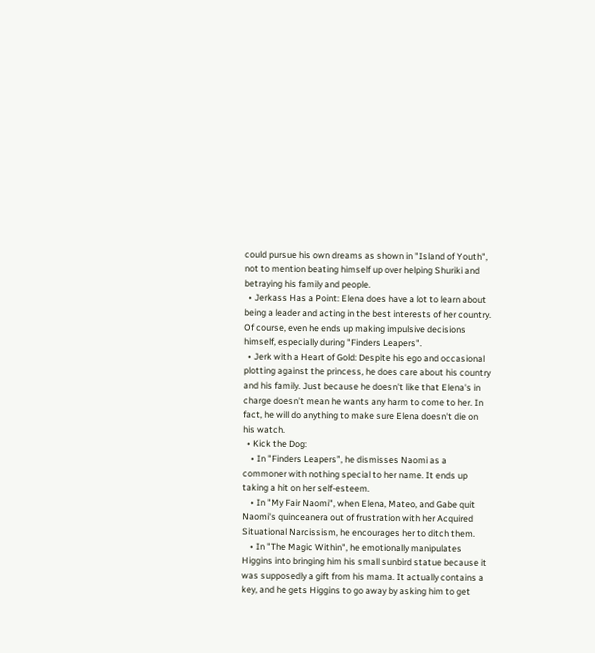could pursue his own dreams as shown in "Island of Youth", not to mention beating himself up over helping Shuriki and betraying his family and people.
  • Jerkass Has a Point: Elena does have a lot to learn about being a leader and acting in the best interests of her country. Of course, even he ends up making impulsive decisions himself, especially during "Finders Leapers".
  • Jerk with a Heart of Gold: Despite his ego and occasional plotting against the princess, he does care about his country and his family. Just because he doesn't like that Elena's in charge doesn't mean he wants any harm to come to her. In fact, he will do anything to make sure Elena doesn't die on his watch.
  • Kick the Dog:
    • In "Finders Leapers”, he dismisses Naomi as a commoner with nothing special to her name. It ends up taking a hit on her self-esteem.
    • In "My Fair Naomi", when Elena, Mateo, and Gabe quit Naomi's quinceanera out of frustration with her Acquired Situational Narcissism, he encourages her to ditch them.
    • In "The Magic Within", he emotionally manipulates Higgins into bringing him his small sunbird statue because it was supposedly a gift from his mama. It actually contains a key, and he gets Higgins to go away by asking him to get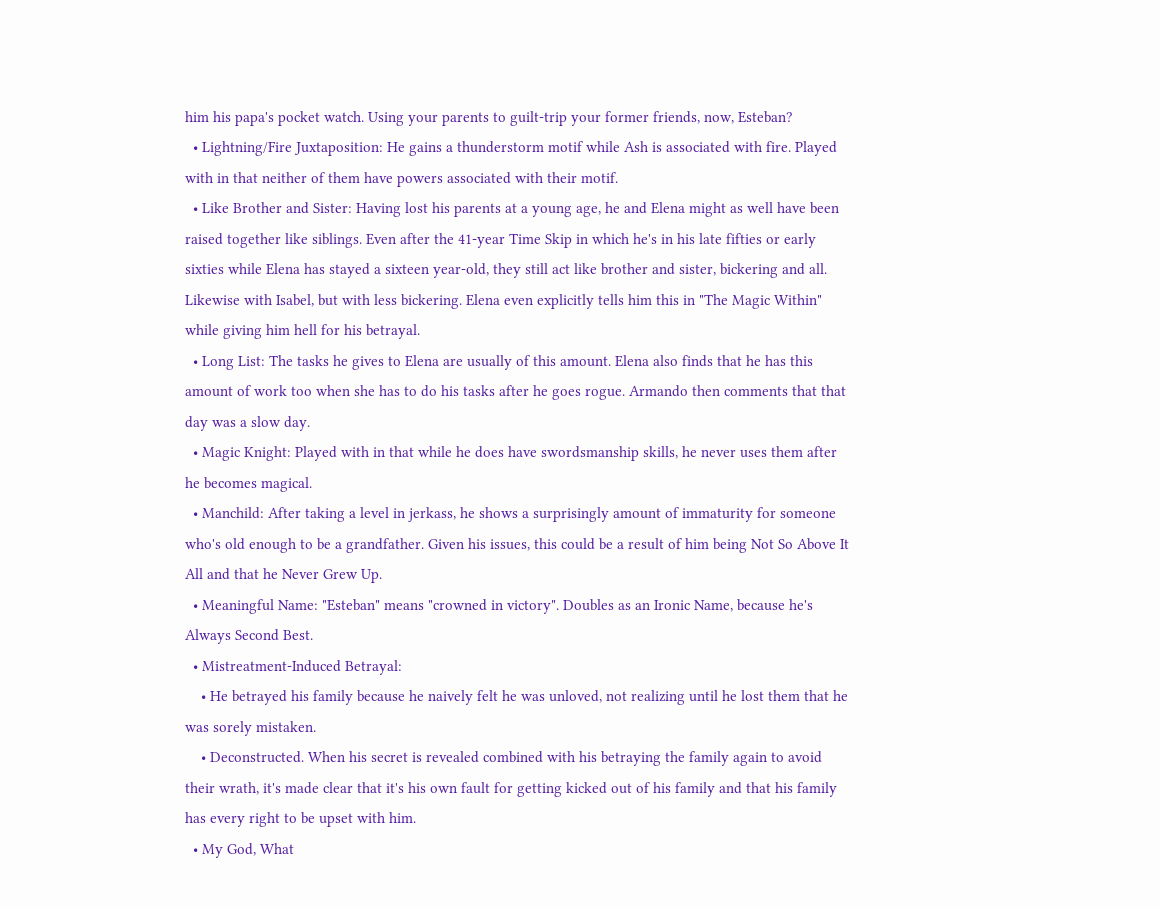him his papa's pocket watch. Using your parents to guilt-trip your former friends, now, Esteban?
  • Lightning/Fire Juxtaposition: He gains a thunderstorm motif while Ash is associated with fire. Played with in that neither of them have powers associated with their motif.
  • Like Brother and Sister: Having lost his parents at a young age, he and Elena might as well have been raised together like siblings. Even after the 41-year Time Skip in which he's in his late fifties or early sixties while Elena has stayed a sixteen year-old, they still act like brother and sister, bickering and all. Likewise with Isabel, but with less bickering. Elena even explicitly tells him this in "The Magic Within" while giving him hell for his betrayal.
  • Long List: The tasks he gives to Elena are usually of this amount. Elena also finds that he has this amount of work too when she has to do his tasks after he goes rogue. Armando then comments that that day was a slow day.
  • Magic Knight: Played with in that while he does have swordsmanship skills, he never uses them after he becomes magical.
  • Manchild: After taking a level in jerkass, he shows a surprisingly amount of immaturity for someone who's old enough to be a grandfather. Given his issues, this could be a result of him being Not So Above It All and that he Never Grew Up.
  • Meaningful Name: "Esteban" means "crowned in victory". Doubles as an Ironic Name, because he's Always Second Best.
  • Mistreatment-Induced Betrayal:
    • He betrayed his family because he naively felt he was unloved, not realizing until he lost them that he was sorely mistaken.
    • Deconstructed. When his secret is revealed combined with his betraying the family again to avoid their wrath, it's made clear that it's his own fault for getting kicked out of his family and that his family has every right to be upset with him.
  • My God, What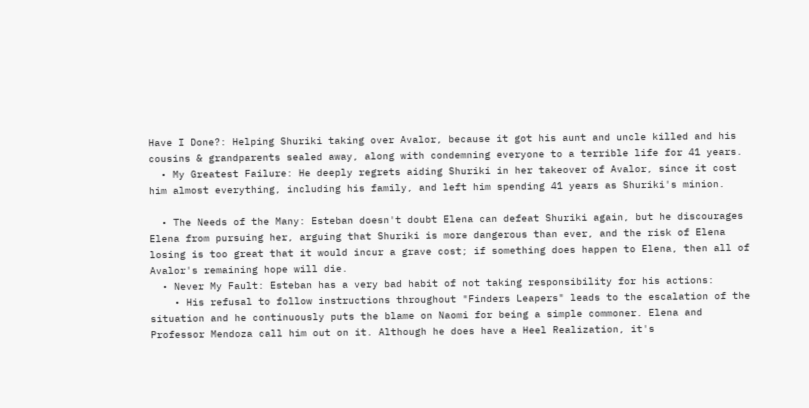Have I Done?: Helping Shuriki taking over Avalor, because it got his aunt and uncle killed and his cousins & grandparents sealed away, along with condemning everyone to a terrible life for 41 years.
  • My Greatest Failure: He deeply regrets aiding Shuriki in her takeover of Avalor, since it cost him almost everything, including his family, and left him spending 41 years as Shuriki's minion.

  • The Needs of the Many: Esteban doesn't doubt Elena can defeat Shuriki again, but he discourages Elena from pursuing her, arguing that Shuriki is more dangerous than ever, and the risk of Elena losing is too great that it would incur a grave cost; if something does happen to Elena, then all of Avalor's remaining hope will die.
  • Never My Fault: Esteban has a very bad habit of not taking responsibility for his actions:
    • His refusal to follow instructions throughout "Finders Leapers" leads to the escalation of the situation and he continuously puts the blame on Naomi for being a simple commoner. Elena and Professor Mendoza call him out on it. Although he does have a Heel Realization, it's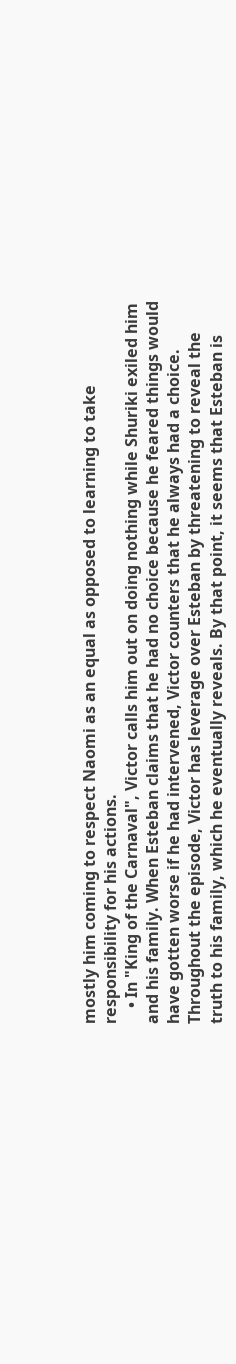mostly him coming to respect Naomi as an equal as opposed to learning to take responsibility for his actions.
    • In "King of the Carnaval", Victor calls him out on doing nothing while Shuriki exiled him and his family. When Esteban claims that he had no choice because he feared things would have gotten worse if he had intervened, Victor counters that he always had a choice. Throughout the episode, Victor has leverage over Esteban by threatening to reveal the truth to his family, which he eventually reveals. By that point, it seems that Esteban is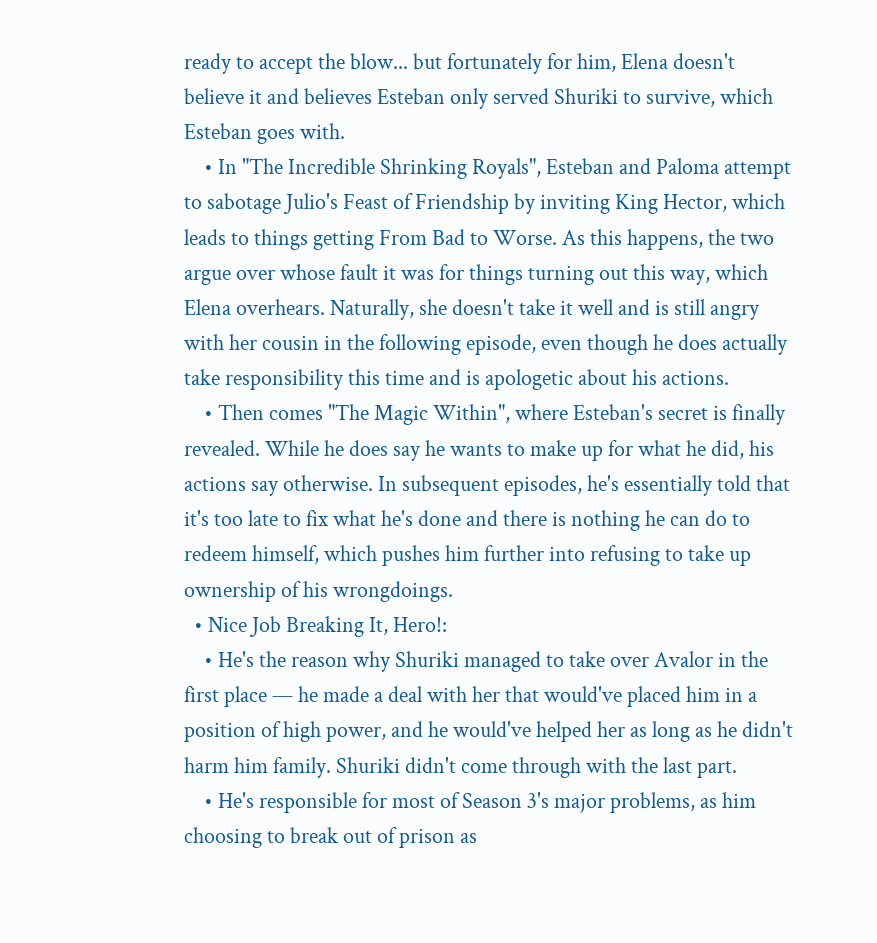ready to accept the blow... but fortunately for him, Elena doesn't believe it and believes Esteban only served Shuriki to survive, which Esteban goes with.
    • In "The Incredible Shrinking Royals", Esteban and Paloma attempt to sabotage Julio's Feast of Friendship by inviting King Hector, which leads to things getting From Bad to Worse. As this happens, the two argue over whose fault it was for things turning out this way, which Elena overhears. Naturally, she doesn't take it well and is still angry with her cousin in the following episode, even though he does actually take responsibility this time and is apologetic about his actions.
    • Then comes "The Magic Within", where Esteban's secret is finally revealed. While he does say he wants to make up for what he did, his actions say otherwise. In subsequent episodes, he's essentially told that it's too late to fix what he's done and there is nothing he can do to redeem himself, which pushes him further into refusing to take up ownership of his wrongdoings.
  • Nice Job Breaking It, Hero!:
    • He's the reason why Shuriki managed to take over Avalor in the first place — he made a deal with her that would've placed him in a position of high power, and he would've helped her as long as he didn't harm him family. Shuriki didn't come through with the last part.
    • He's responsible for most of Season 3's major problems, as him choosing to break out of prison as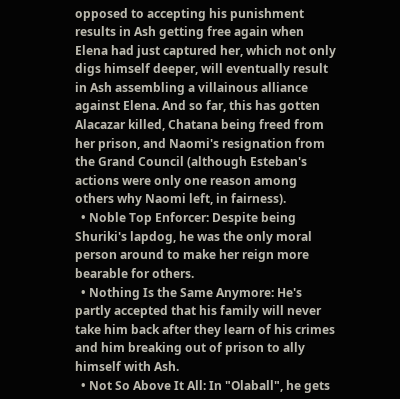opposed to accepting his punishment results in Ash getting free again when Elena had just captured her, which not only digs himself deeper, will eventually result in Ash assembling a villainous alliance against Elena. And so far, this has gotten Alacazar killed, Chatana being freed from her prison, and Naomi's resignation from the Grand Council (although Esteban's actions were only one reason among others why Naomi left, in fairness).
  • Noble Top Enforcer: Despite being Shuriki's lapdog, he was the only moral person around to make her reign more bearable for others.
  • Nothing Is the Same Anymore: He's partly accepted that his family will never take him back after they learn of his crimes and him breaking out of prison to ally himself with Ash.
  • Not So Above It All: In "Olaball", he gets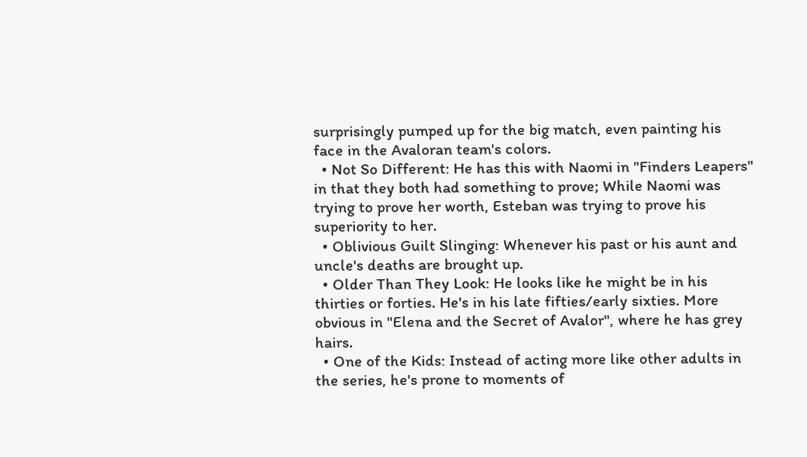surprisingly pumped up for the big match, even painting his face in the Avaloran team's colors.
  • Not So Different: He has this with Naomi in "Finders Leapers" in that they both had something to prove; While Naomi was trying to prove her worth, Esteban was trying to prove his superiority to her.
  • Oblivious Guilt Slinging: Whenever his past or his aunt and uncle's deaths are brought up.
  • Older Than They Look: He looks like he might be in his thirties or forties. He's in his late fifties/early sixties. More obvious in "Elena and the Secret of Avalor", where he has grey hairs.
  • One of the Kids: Instead of acting more like other adults in the series, he's prone to moments of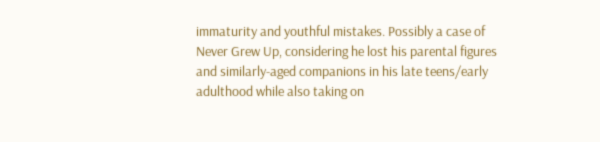immaturity and youthful mistakes. Possibly a case of Never Grew Up, considering he lost his parental figures and similarly-aged companions in his late teens/early adulthood while also taking on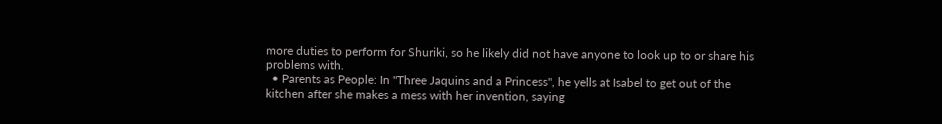more duties to perform for Shuriki, so he likely did not have anyone to look up to or share his problems with.
  • Parents as People: In "Three Jaquins and a Princess", he yells at Isabel to get out of the kitchen after she makes a mess with her invention, saying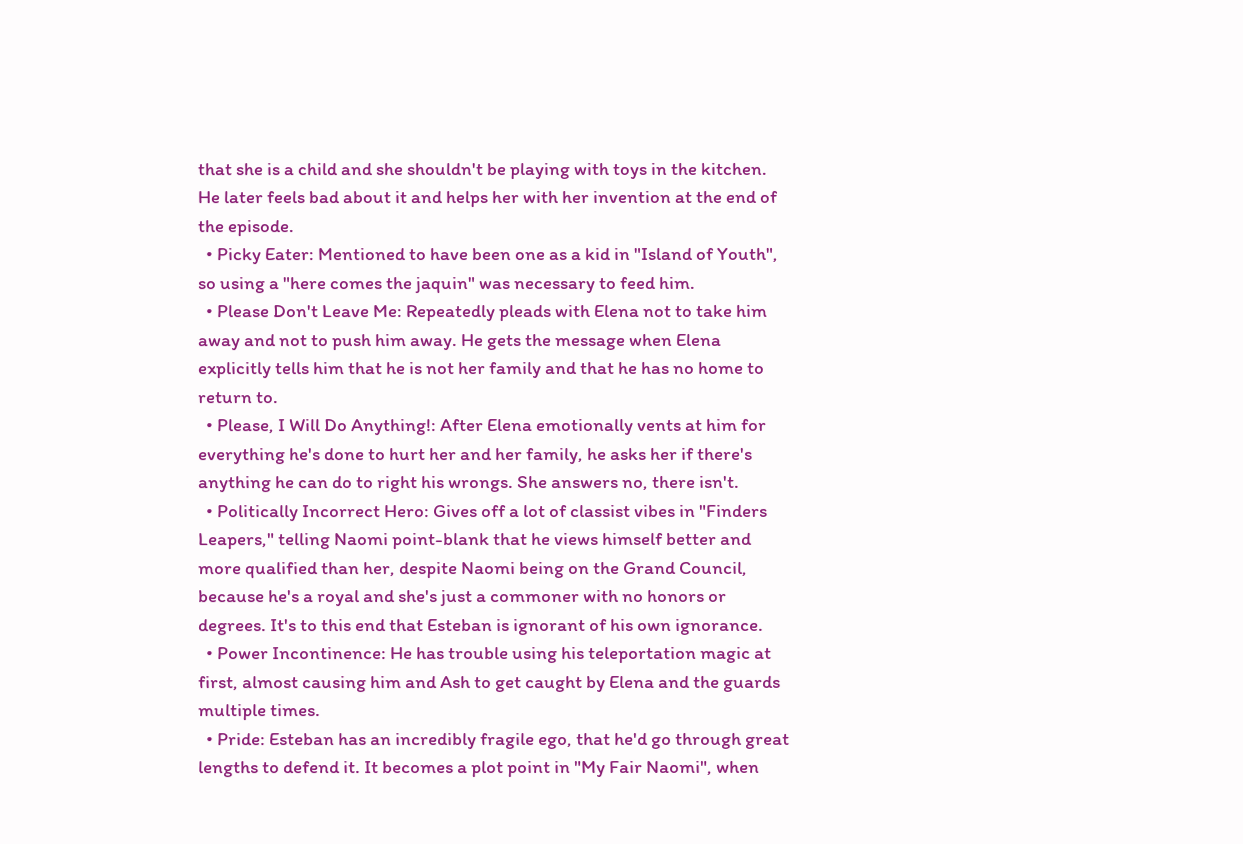that she is a child and she shouldn't be playing with toys in the kitchen. He later feels bad about it and helps her with her invention at the end of the episode.
  • Picky Eater: Mentioned to have been one as a kid in "Island of Youth", so using a "here comes the jaquin" was necessary to feed him.
  • Please Don't Leave Me: Repeatedly pleads with Elena not to take him away and not to push him away. He gets the message when Elena explicitly tells him that he is not her family and that he has no home to return to.
  • Please, I Will Do Anything!: After Elena emotionally vents at him for everything he's done to hurt her and her family, he asks her if there's anything he can do to right his wrongs. She answers no, there isn't.
  • Politically Incorrect Hero: Gives off a lot of classist vibes in "Finders Leapers," telling Naomi point-blank that he views himself better and more qualified than her, despite Naomi being on the Grand Council, because he's a royal and she's just a commoner with no honors or degrees. It's to this end that Esteban is ignorant of his own ignorance.
  • Power Incontinence: He has trouble using his teleportation magic at first, almost causing him and Ash to get caught by Elena and the guards multiple times.
  • Pride: Esteban has an incredibly fragile ego, that he'd go through great lengths to defend it. It becomes a plot point in "My Fair Naomi", when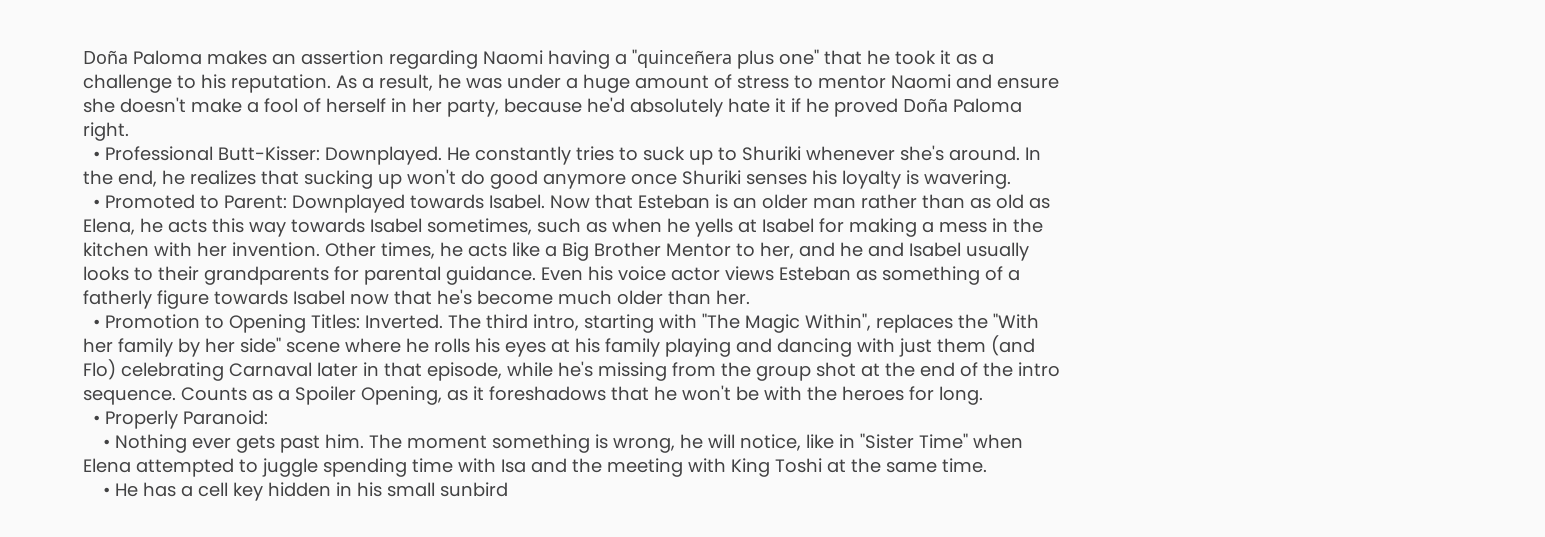Doña Paloma makes an assertion regarding Naomi having a "quinceñera plus one" that he took it as a challenge to his reputation. As a result, he was under a huge amount of stress to mentor Naomi and ensure she doesn't make a fool of herself in her party, because he'd absolutely hate it if he proved Doña Paloma right.
  • Professional Butt-Kisser: Downplayed. He constantly tries to suck up to Shuriki whenever she's around. In the end, he realizes that sucking up won't do good anymore once Shuriki senses his loyalty is wavering.
  • Promoted to Parent: Downplayed towards Isabel. Now that Esteban is an older man rather than as old as Elena, he acts this way towards Isabel sometimes, such as when he yells at Isabel for making a mess in the kitchen with her invention. Other times, he acts like a Big Brother Mentor to her, and he and Isabel usually looks to their grandparents for parental guidance. Even his voice actor views Esteban as something of a fatherly figure towards Isabel now that he's become much older than her.
  • Promotion to Opening Titles: Inverted. The third intro, starting with "The Magic Within", replaces the "With her family by her side" scene where he rolls his eyes at his family playing and dancing with just them (and Flo) celebrating Carnaval later in that episode, while he's missing from the group shot at the end of the intro sequence. Counts as a Spoiler Opening, as it foreshadows that he won't be with the heroes for long.
  • Properly Paranoid:
    • Nothing ever gets past him. The moment something is wrong, he will notice, like in "Sister Time" when Elena attempted to juggle spending time with Isa and the meeting with King Toshi at the same time.
    • He has a cell key hidden in his small sunbird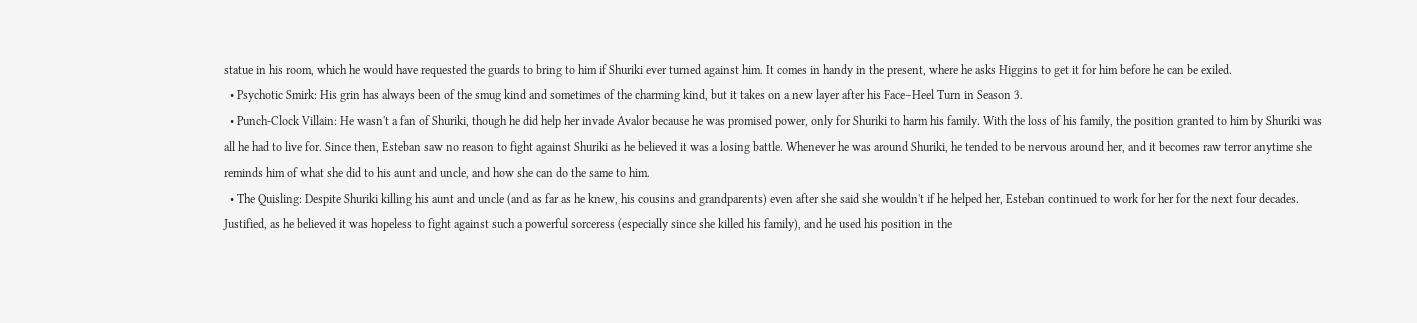statue in his room, which he would have requested the guards to bring to him if Shuriki ever turned against him. It comes in handy in the present, where he asks Higgins to get it for him before he can be exiled.
  • Psychotic Smirk: His grin has always been of the smug kind and sometimes of the charming kind, but it takes on a new layer after his Face–Heel Turn in Season 3.
  • Punch-Clock Villain: He wasn't a fan of Shuriki, though he did help her invade Avalor because he was promised power, only for Shuriki to harm his family. With the loss of his family, the position granted to him by Shuriki was all he had to live for. Since then, Esteban saw no reason to fight against Shuriki as he believed it was a losing battle. Whenever he was around Shuriki, he tended to be nervous around her, and it becomes raw terror anytime she reminds him of what she did to his aunt and uncle, and how she can do the same to him.
  • The Quisling: Despite Shuriki killing his aunt and uncle (and as far as he knew, his cousins and grandparents) even after she said she wouldn't if he helped her, Esteban continued to work for her for the next four decades. Justified, as he believed it was hopeless to fight against such a powerful sorceress (especially since she killed his family), and he used his position in the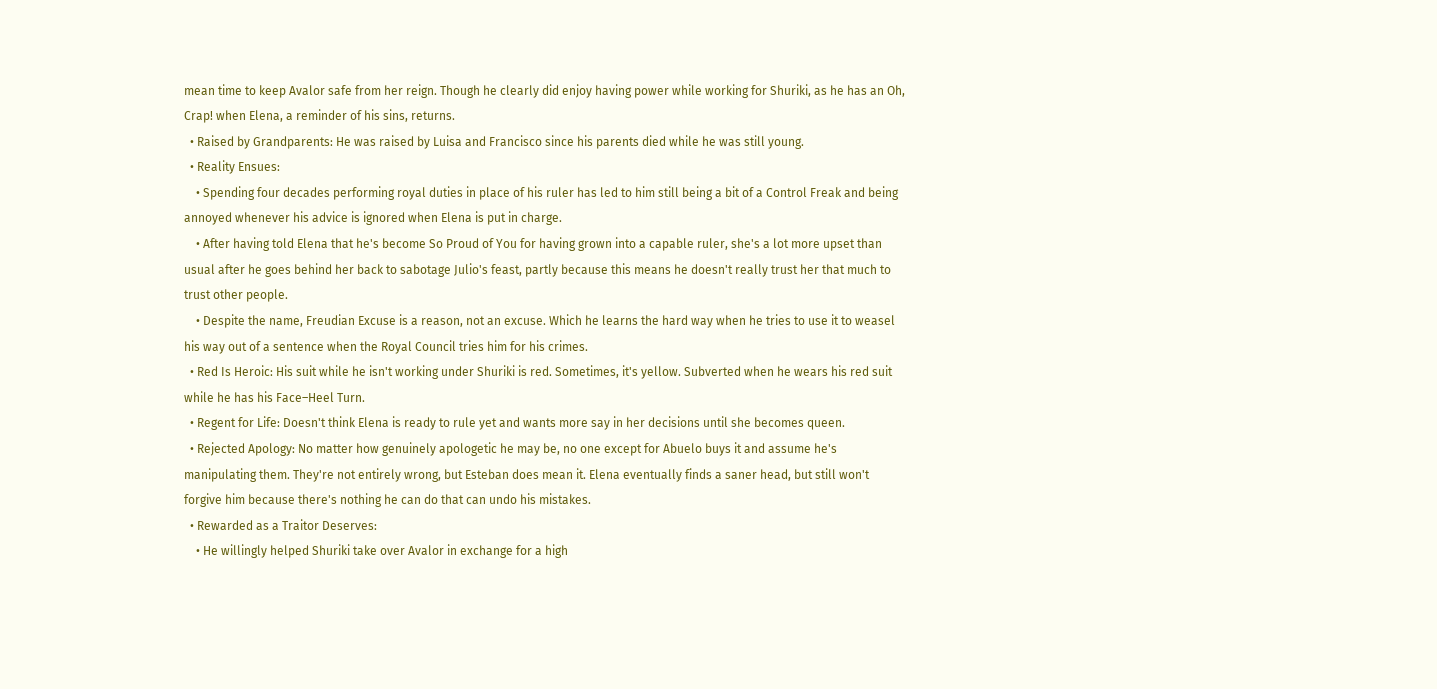mean time to keep Avalor safe from her reign. Though he clearly did enjoy having power while working for Shuriki, as he has an Oh, Crap! when Elena, a reminder of his sins, returns.
  • Raised by Grandparents: He was raised by Luisa and Francisco since his parents died while he was still young.
  • Reality Ensues:
    • Spending four decades performing royal duties in place of his ruler has led to him still being a bit of a Control Freak and being annoyed whenever his advice is ignored when Elena is put in charge.
    • After having told Elena that he's become So Proud of You for having grown into a capable ruler, she's a lot more upset than usual after he goes behind her back to sabotage Julio's feast, partly because this means he doesn't really trust her that much to trust other people.
    • Despite the name, Freudian Excuse is a reason, not an excuse. Which he learns the hard way when he tries to use it to weasel his way out of a sentence when the Royal Council tries him for his crimes.
  • Red Is Heroic: His suit while he isn't working under Shuriki is red. Sometimes, it's yellow. Subverted when he wears his red suit while he has his Face–Heel Turn.
  • Regent for Life: Doesn't think Elena is ready to rule yet and wants more say in her decisions until she becomes queen.
  • Rejected Apology: No matter how genuinely apologetic he may be, no one except for Abuelo buys it and assume he's manipulating them. They're not entirely wrong, but Esteban does mean it. Elena eventually finds a saner head, but still won't forgive him because there's nothing he can do that can undo his mistakes.
  • Rewarded as a Traitor Deserves:
    • He willingly helped Shuriki take over Avalor in exchange for a high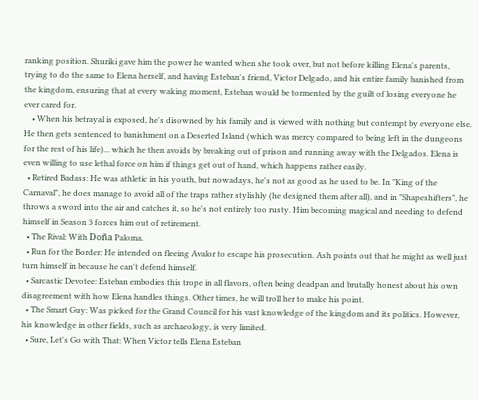ranking position. Shuriki gave him the power he wanted when she took over, but not before killing Elena's parents, trying to do the same to Elena herself, and having Esteban's friend, Victor Delgado, and his entire family banished from the kingdom, ensuring that at every waking moment, Esteban would be tormented by the guilt of losing everyone he ever cared for.
    • When his betrayal is exposed, he's disowned by his family and is viewed with nothing but contempt by everyone else. He then gets sentenced to banishment on a Deserted Island (which was mercy compared to being left in the dungeons for the rest of his life)... which he then avoids by breaking out of prison and running away with the Delgados. Elena is even willing to use lethal force on him if things get out of hand, which happens rather easily.
  • Retired Badass: He was athletic in his youth, but nowadays, he's not as good as he used to be. In "King of the Carnaval", he does manage to avoid all of the traps rather stylishly (he designed them after all), and in "Shapeshifters", he throws a sword into the air and catches it, so he's not entirely too rusty. Him becoming magical and needing to defend himself in Season 3 forces him out of retirement.
  • The Rival: With Doña Paloma.
  • Run for the Border: He intended on fleeing Avalor to escape his prosecution. Ash points out that he might as well just turn himself in because he can't defend himself.
  • Sarcastic Devotee: Esteban embodies this trope in all flavors, often being deadpan and brutally honest about his own disagreement with how Elena handles things. Other times, he will troll her to make his point.
  • The Smart Guy: Was picked for the Grand Council for his vast knowledge of the kingdom and its politics. However, his knowledge in other fields, such as archaeology, is very limited.
  • Sure, Let's Go with That: When Victor tells Elena Esteban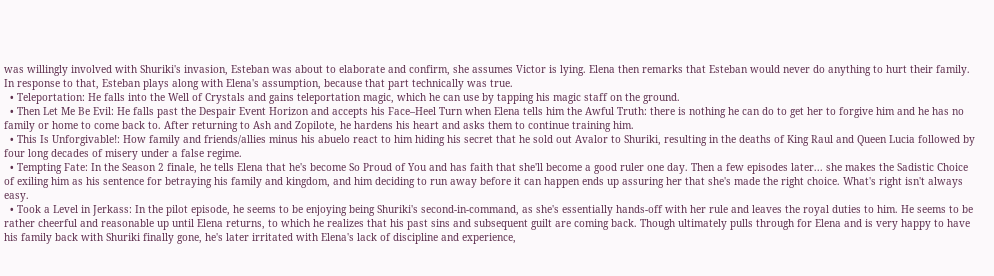was willingly involved with Shuriki's invasion, Esteban was about to elaborate and confirm, she assumes Victor is lying. Elena then remarks that Esteban would never do anything to hurt their family. In response to that, Esteban plays along with Elena's assumption, because that part technically was true.
  • Teleportation: He falls into the Well of Crystals and gains teleportation magic, which he can use by tapping his magic staff on the ground.
  • Then Let Me Be Evil: He falls past the Despair Event Horizon and accepts his Face–Heel Turn when Elena tells him the Awful Truth: there is nothing he can do to get her to forgive him and he has no family or home to come back to. After returning to Ash and Zopilote, he hardens his heart and asks them to continue training him.
  • This Is Unforgivable!: How family and friends/allies minus his abuelo react to him hiding his secret that he sold out Avalor to Shuriki, resulting in the deaths of King Raul and Queen Lucia followed by four long decades of misery under a false regime.
  • Tempting Fate: In the Season 2 finale, he tells Elena that he's become So Proud of You and has faith that she'll become a good ruler one day. Then a few episodes later... she makes the Sadistic Choice of exiling him as his sentence for betraying his family and kingdom, and him deciding to run away before it can happen ends up assuring her that she's made the right choice. What's right isn't always easy.
  • Took a Level in Jerkass: In the pilot episode, he seems to be enjoying being Shuriki's second-in-command, as she's essentially hands-off with her rule and leaves the royal duties to him. He seems to be rather cheerful and reasonable up until Elena returns, to which he realizes that his past sins and subsequent guilt are coming back. Though ultimately pulls through for Elena and is very happy to have his family back with Shuriki finally gone, he's later irritated with Elena's lack of discipline and experience,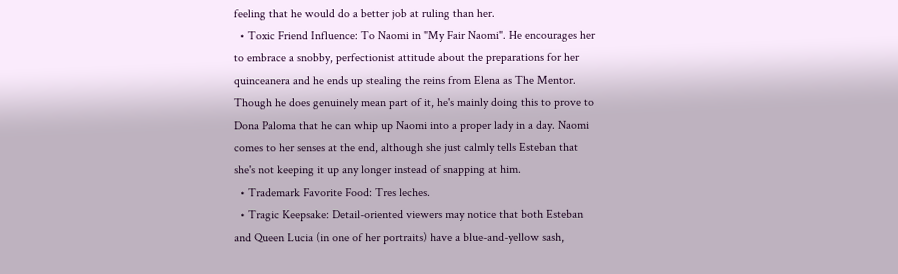feeling that he would do a better job at ruling than her.
  • Toxic Friend Influence: To Naomi in "My Fair Naomi". He encourages her to embrace a snobby, perfectionist attitude about the preparations for her quinceanera and he ends up stealing the reins from Elena as The Mentor. Though he does genuinely mean part of it, he's mainly doing this to prove to Dona Paloma that he can whip up Naomi into a proper lady in a day. Naomi comes to her senses at the end, although she just calmly tells Esteban that she's not keeping it up any longer instead of snapping at him.
  • Trademark Favorite Food: Tres leches.
  • Tragic Keepsake: Detail-oriented viewers may notice that both Esteban and Queen Lucia (in one of her portraits) have a blue-and-yellow sash,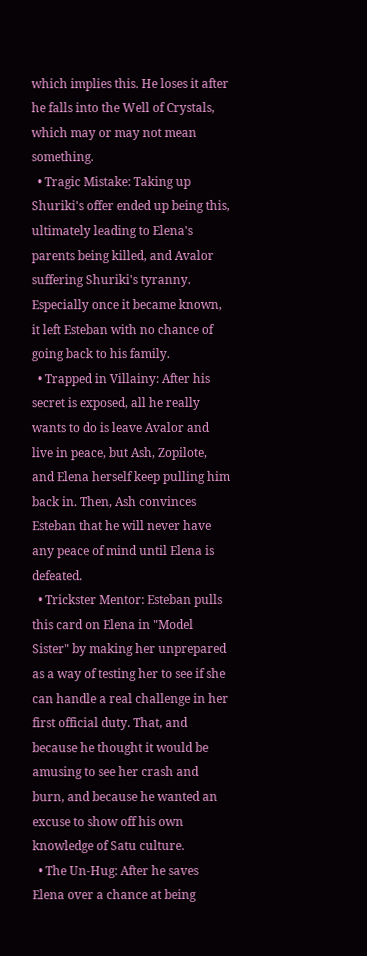which implies this. He loses it after he falls into the Well of Crystals, which may or may not mean something.
  • Tragic Mistake: Taking up Shuriki's offer ended up being this, ultimately leading to Elena's parents being killed, and Avalor suffering Shuriki's tyranny. Especially once it became known, it left Esteban with no chance of going back to his family.
  • Trapped in Villainy: After his secret is exposed, all he really wants to do is leave Avalor and live in peace, but Ash, Zopilote, and Elena herself keep pulling him back in. Then, Ash convinces Esteban that he will never have any peace of mind until Elena is defeated.
  • Trickster Mentor: Esteban pulls this card on Elena in "Model Sister" by making her unprepared as a way of testing her to see if she can handle a real challenge in her first official duty. That, and because he thought it would be amusing to see her crash and burn, and because he wanted an excuse to show off his own knowledge of Satu culture.
  • The Un-Hug: After he saves Elena over a chance at being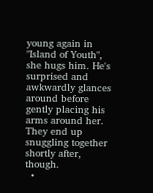young again in "Island of Youth", she hugs him. He's surprised and awkwardly glances around before gently placing his arms around her. They end up snuggling together shortly after, though.
  •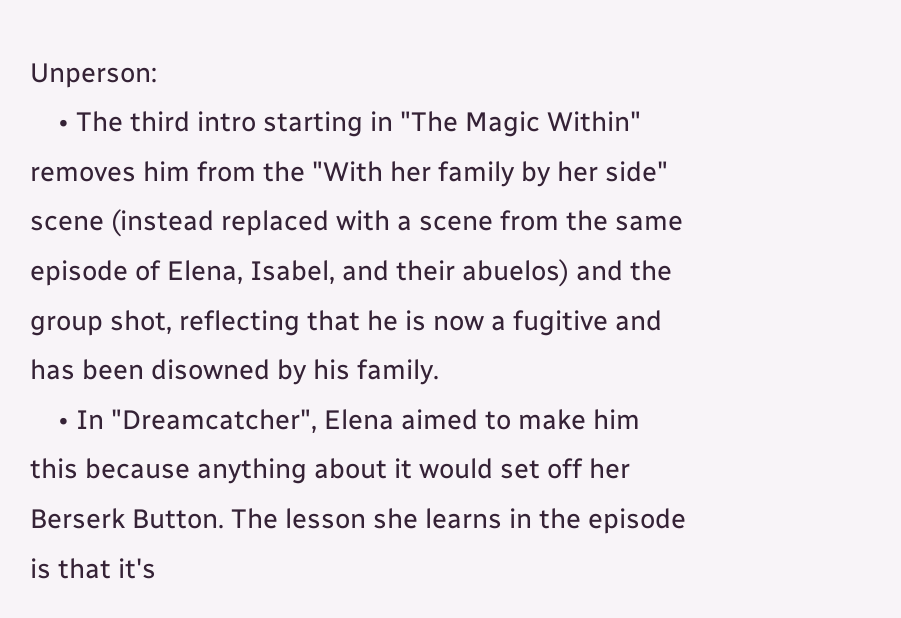Unperson:
    • The third intro starting in "The Magic Within" removes him from the "With her family by her side" scene (instead replaced with a scene from the same episode of Elena, Isabel, and their abuelos) and the group shot, reflecting that he is now a fugitive and has been disowned by his family.
    • In "Dreamcatcher", Elena aimed to make him this because anything about it would set off her Berserk Button. The lesson she learns in the episode is that it's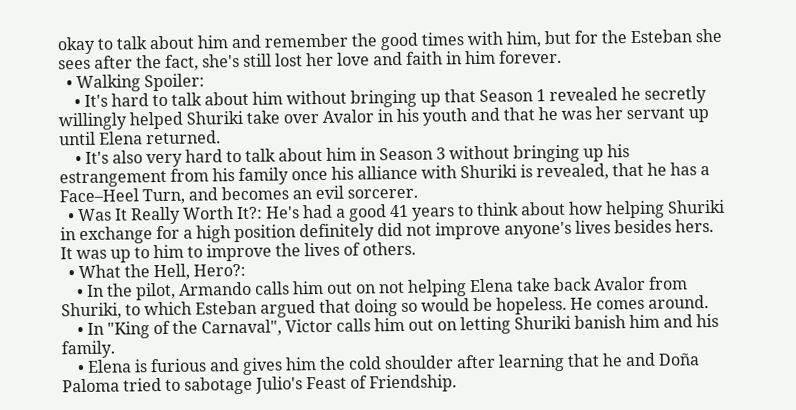okay to talk about him and remember the good times with him, but for the Esteban she sees after the fact, she's still lost her love and faith in him forever.
  • Walking Spoiler:
    • It's hard to talk about him without bringing up that Season 1 revealed he secretly willingly helped Shuriki take over Avalor in his youth and that he was her servant up until Elena returned.
    • It's also very hard to talk about him in Season 3 without bringing up his estrangement from his family once his alliance with Shuriki is revealed, that he has a Face–Heel Turn, and becomes an evil sorcerer.
  • Was It Really Worth It?: He's had a good 41 years to think about how helping Shuriki in exchange for a high position definitely did not improve anyone's lives besides hers. It was up to him to improve the lives of others.
  • What the Hell, Hero?:
    • In the pilot, Armando calls him out on not helping Elena take back Avalor from Shuriki, to which Esteban argued that doing so would be hopeless. He comes around.
    • In "King of the Carnaval", Victor calls him out on letting Shuriki banish him and his family.
    • Elena is furious and gives him the cold shoulder after learning that he and Doña Paloma tried to sabotage Julio's Feast of Friendship.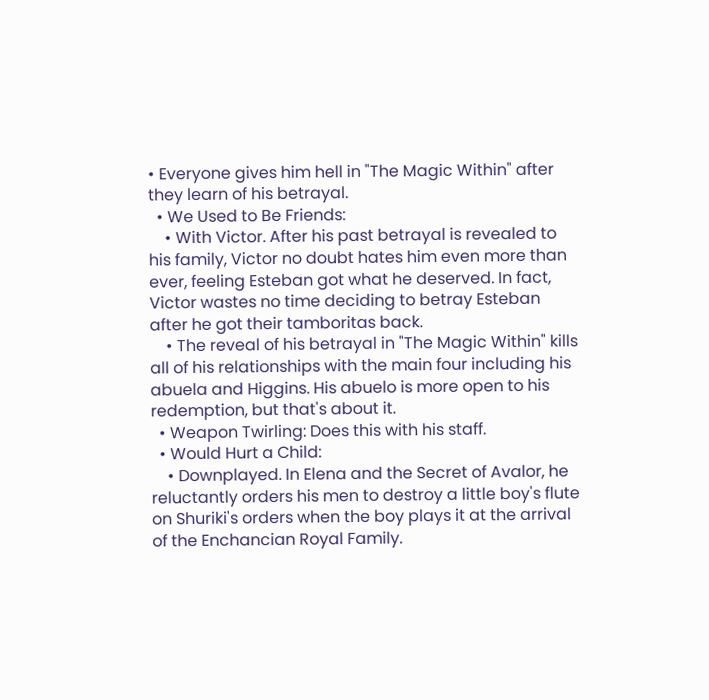• Everyone gives him hell in "The Magic Within" after they learn of his betrayal.
  • We Used to Be Friends:
    • With Victor. After his past betrayal is revealed to his family, Victor no doubt hates him even more than ever, feeling Esteban got what he deserved. In fact, Victor wastes no time deciding to betray Esteban after he got their tamboritas back.
    • The reveal of his betrayal in "The Magic Within" kills all of his relationships with the main four including his abuela and Higgins. His abuelo is more open to his redemption, but that's about it.
  • Weapon Twirling: Does this with his staff.
  • Would Hurt a Child:
    • Downplayed. In Elena and the Secret of Avalor, he reluctantly orders his men to destroy a little boy's flute on Shuriki's orders when the boy plays it at the arrival of the Enchancian Royal Family.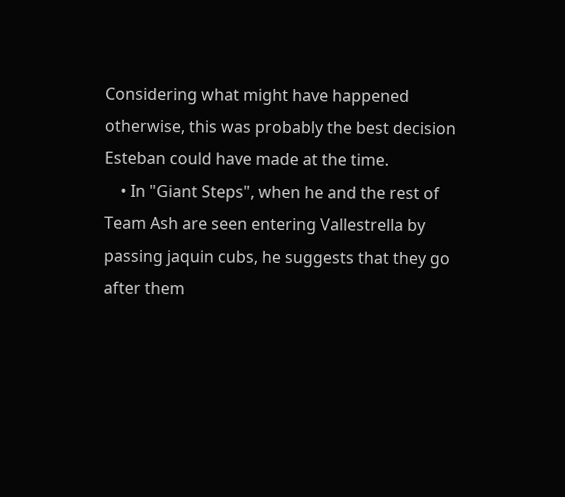Considering what might have happened otherwise, this was probably the best decision Esteban could have made at the time.
    • In "Giant Steps", when he and the rest of Team Ash are seen entering Vallestrella by passing jaquin cubs, he suggests that they go after them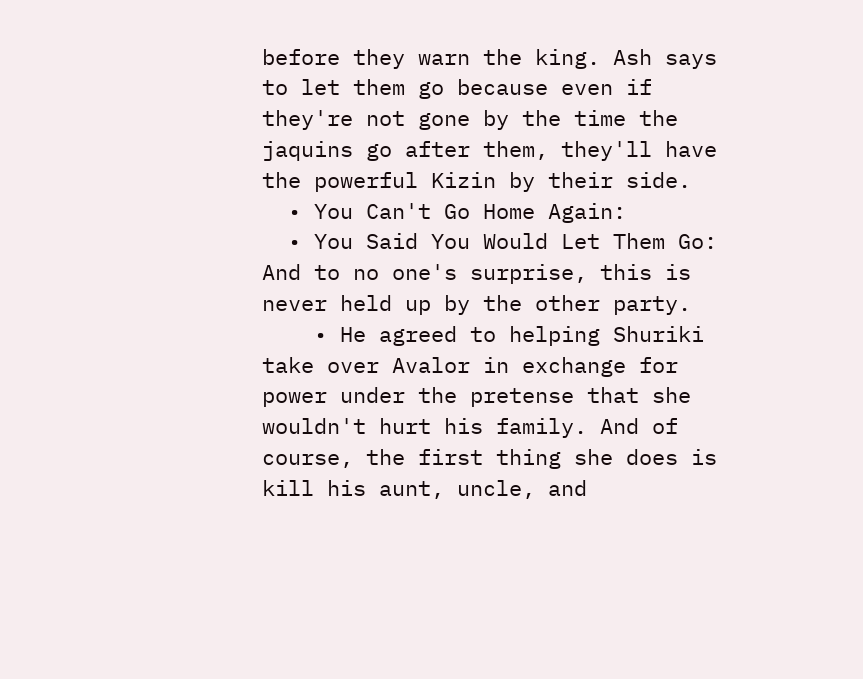before they warn the king. Ash says to let them go because even if they're not gone by the time the jaquins go after them, they'll have the powerful Kizin by their side.
  • You Can't Go Home Again:
  • You Said You Would Let Them Go: And to no one's surprise, this is never held up by the other party.
    • He agreed to helping Shuriki take over Avalor in exchange for power under the pretense that she wouldn't hurt his family. And of course, the first thing she does is kill his aunt, uncle, and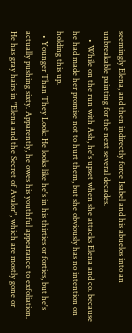seemingly Elena, and then indirectly force Isabel and his abuelos into an unbreakable painting for the next several decades.
    • While on the run with Ash, he's upset when she attacks Elena and co. because he had made her promise not to hurt them, but she obviously has no intention on holding this up.
  • Younger Than They Look: He looks like he's in his thirties or forties, but he's actually pushing sixty. Apparently, he owes his youthful appearance to exfoliation. He has gray hairs in "Elena and the Secret of Avalor", which are mostly gone or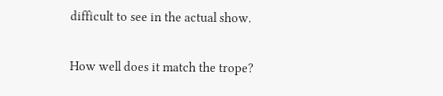difficult to see in the actual show.

How well does it match the trope?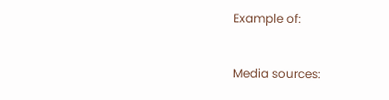Example of:


Media sources: